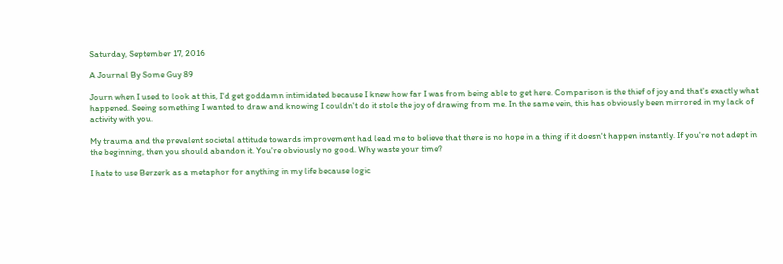Saturday, September 17, 2016

A Journal By Some Guy 89

Journ when I used to look at this, I'd get goddamn intimidated because I knew how far I was from being able to get here. Comparison is the thief of joy and that's exactly what happened. Seeing something I wanted to draw and knowing I couldn't do it stole the joy of drawing from me. In the same vein, this has obviously been mirrored in my lack of activity with you.

My trauma and the prevalent societal attitude towards improvement had lead me to believe that there is no hope in a thing if it doesn't happen instantly. If you're not adept in the beginning, then you should abandon it. You're obviously no good. Why waste your time?

I hate to use Berzerk as a metaphor for anything in my life because logic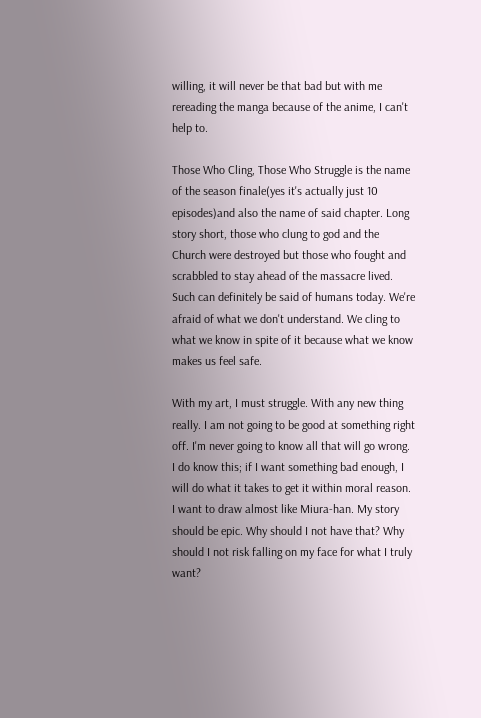willing, it will never be that bad but with me rereading the manga because of the anime, I can't help to.

Those Who Cling, Those Who Struggle is the name of the season finale(yes it's actually just 10 episodes)and also the name of said chapter. Long story short, those who clung to god and the Church were destroyed but those who fought and scrabbled to stay ahead of the massacre lived. Such can definitely be said of humans today. We're afraid of what we don't understand. We cling to what we know in spite of it because what we know makes us feel safe.

With my art, I must struggle. With any new thing really. I am not going to be good at something right off. I'm never going to know all that will go wrong. I do know this; if I want something bad enough, I will do what it takes to get it within moral reason. I want to draw almost like Miura-han. My story should be epic. Why should I not have that? Why should I not risk falling on my face for what I truly want?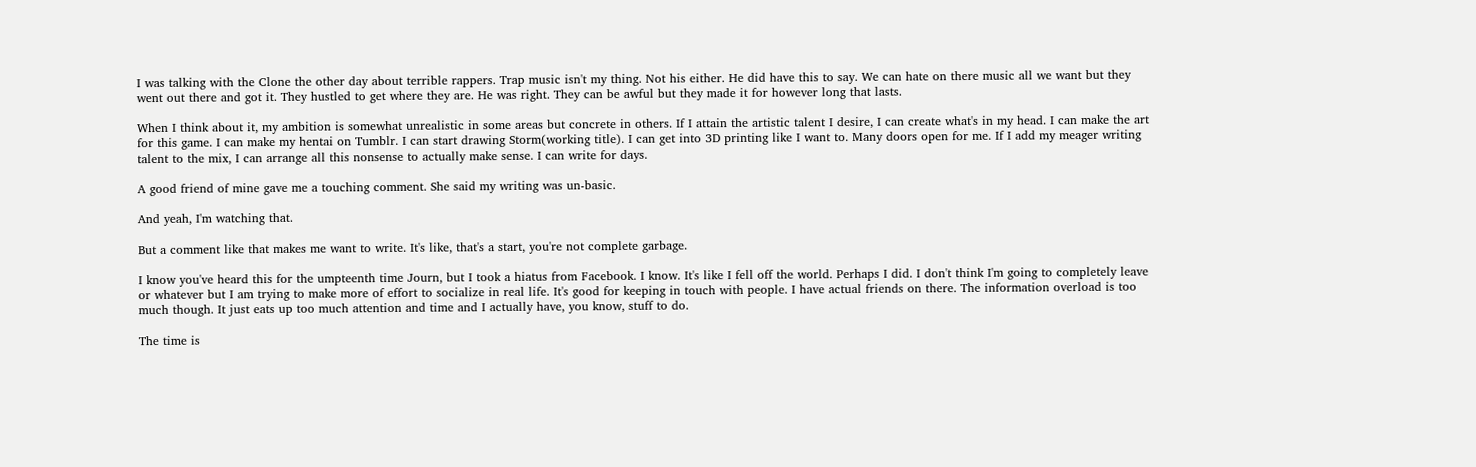I was talking with the Clone the other day about terrible rappers. Trap music isn't my thing. Not his either. He did have this to say. We can hate on there music all we want but they went out there and got it. They hustled to get where they are. He was right. They can be awful but they made it for however long that lasts.

When I think about it, my ambition is somewhat unrealistic in some areas but concrete in others. If I attain the artistic talent I desire, I can create what's in my head. I can make the art for this game. I can make my hentai on Tumblr. I can start drawing Storm(working title). I can get into 3D printing like I want to. Many doors open for me. If I add my meager writing talent to the mix, I can arrange all this nonsense to actually make sense. I can write for days.

A good friend of mine gave me a touching comment. She said my writing was un-basic.

And yeah, I'm watching that.

But a comment like that makes me want to write. It's like, that's a start, you're not complete garbage.

I know you've heard this for the umpteenth time Journ, but I took a hiatus from Facebook. I know. It's like I fell off the world. Perhaps I did. I don't think I'm going to completely leave or whatever but I am trying to make more of effort to socialize in real life. It's good for keeping in touch with people. I have actual friends on there. The information overload is too much though. It just eats up too much attention and time and I actually have, you know, stuff to do.

The time is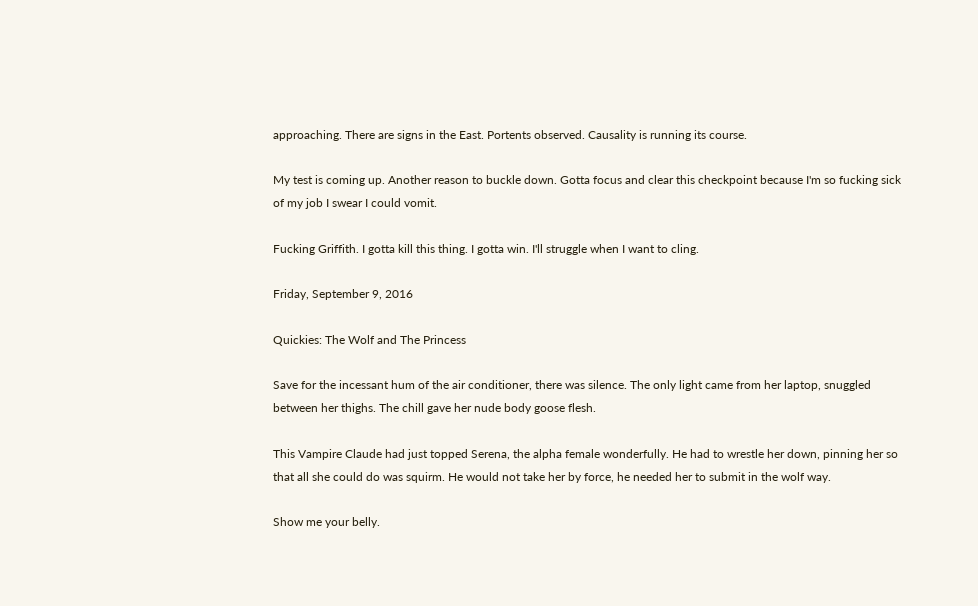approaching. There are signs in the East. Portents observed. Causality is running its course.

My test is coming up. Another reason to buckle down. Gotta focus and clear this checkpoint because I'm so fucking sick of my job I swear I could vomit.

Fucking Griffith. I gotta kill this thing. I gotta win. I'll struggle when I want to cling.

Friday, September 9, 2016

Quickies: The Wolf and The Princess

Save for the incessant hum of the air conditioner, there was silence. The only light came from her laptop, snuggled between her thighs. The chill gave her nude body goose flesh.

This Vampire Claude had just topped Serena, the alpha female wonderfully. He had to wrestle her down, pinning her so that all she could do was squirm. He would not take her by force, he needed her to submit in the wolf way.

Show me your belly.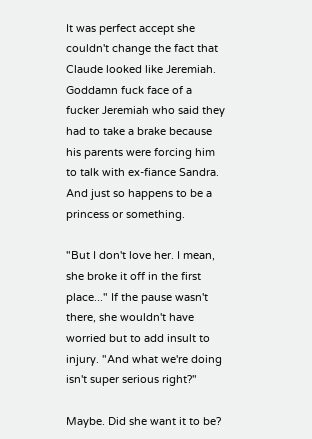It was perfect accept she couldn't change the fact that Claude looked like Jeremiah. Goddamn fuck face of a fucker Jeremiah who said they had to take a brake because his parents were forcing him to talk with ex-fiance Sandra. And just so happens to be a princess or something.

"But I don't love her. I mean, she broke it off in the first place..." If the pause wasn't there, she wouldn't have worried but to add insult to injury. "And what we're doing isn't super serious right?"

Maybe. Did she want it to be?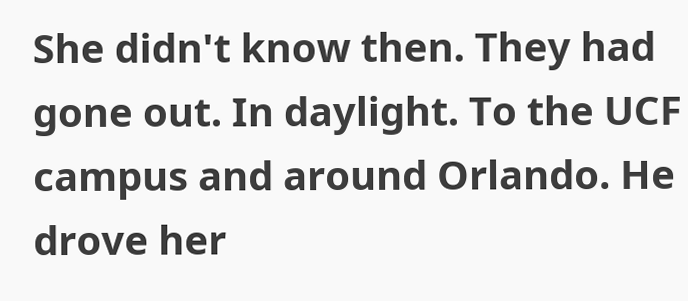She didn't know then. They had gone out. In daylight. To the UCF campus and around Orlando. He drove her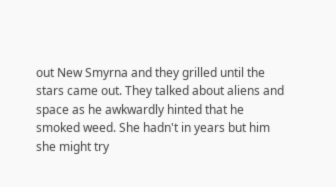out New Smyrna and they grilled until the stars came out. They talked about aliens and space as he awkwardly hinted that he smoked weed. She hadn't in years but him she might try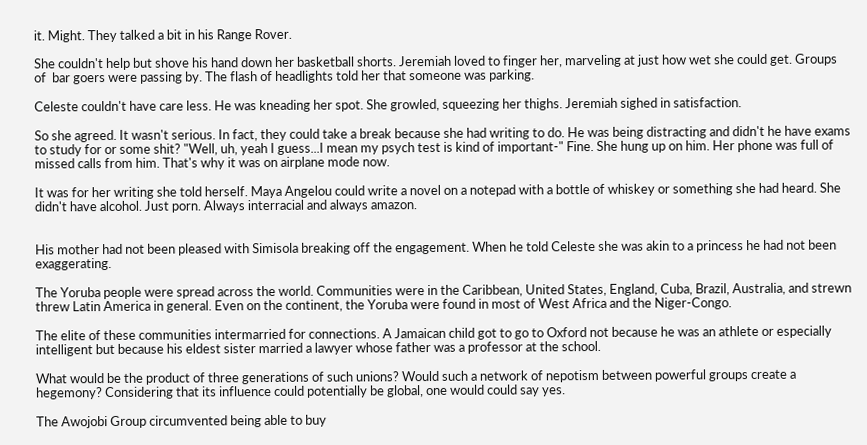it. Might. They talked a bit in his Range Rover.

She couldn't help but shove his hand down her basketball shorts. Jeremiah loved to finger her, marveling at just how wet she could get. Groups of  bar goers were passing by. The flash of headlights told her that someone was parking.

Celeste couldn't have care less. He was kneading her spot. She growled, squeezing her thighs. Jeremiah sighed in satisfaction.

So she agreed. It wasn't serious. In fact, they could take a break because she had writing to do. He was being distracting and didn't he have exams to study for or some shit? "Well, uh, yeah I guess...I mean my psych test is kind of important-" Fine. She hung up on him. Her phone was full of missed calls from him. That's why it was on airplane mode now.

It was for her writing she told herself. Maya Angelou could write a novel on a notepad with a bottle of whiskey or something she had heard. She didn't have alcohol. Just porn. Always interracial and always amazon.


His mother had not been pleased with Simisola breaking off the engagement. When he told Celeste she was akin to a princess he had not been exaggerating.

The Yoruba people were spread across the world. Communities were in the Caribbean, United States, England, Cuba, Brazil, Australia, and strewn threw Latin America in general. Even on the continent, the Yoruba were found in most of West Africa and the Niger-Congo.

The elite of these communities intermarried for connections. A Jamaican child got to go to Oxford not because he was an athlete or especially intelligent but because his eldest sister married a lawyer whose father was a professor at the school.

What would be the product of three generations of such unions? Would such a network of nepotism between powerful groups create a hegemony? Considering that its influence could potentially be global, one would could say yes.

The Awojobi Group circumvented being able to buy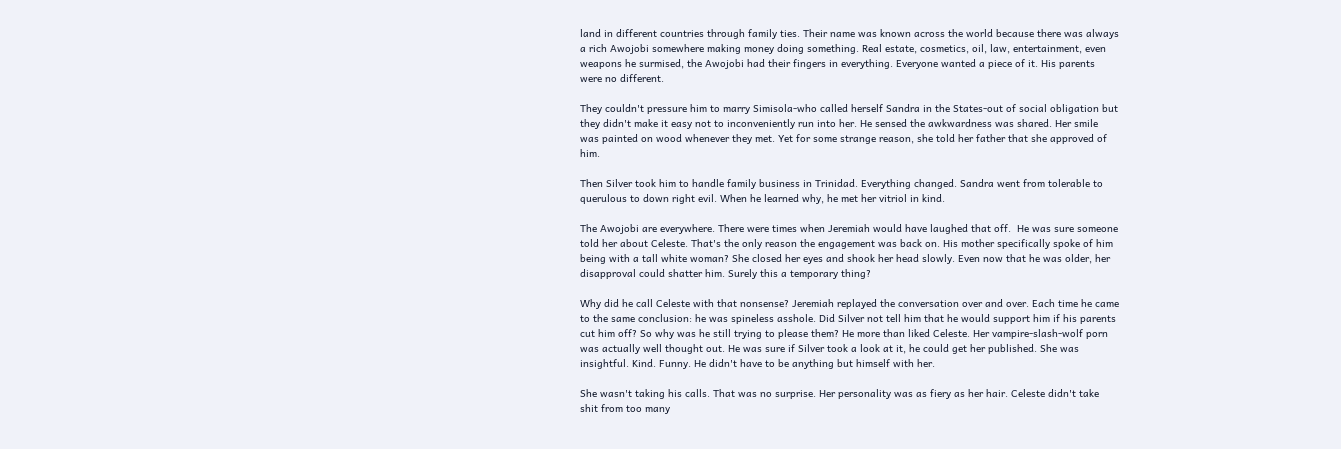land in different countries through family ties. Their name was known across the world because there was always a rich Awojobi somewhere making money doing something. Real estate, cosmetics, oil, law, entertainment, even weapons he surmised, the Awojobi had their fingers in everything. Everyone wanted a piece of it. His parents were no different.

They couldn't pressure him to marry Simisola-who called herself Sandra in the States-out of social obligation but they didn't make it easy not to inconveniently run into her. He sensed the awkwardness was shared. Her smile was painted on wood whenever they met. Yet for some strange reason, she told her father that she approved of him.

Then Silver took him to handle family business in Trinidad. Everything changed. Sandra went from tolerable to querulous to down right evil. When he learned why, he met her vitriol in kind.

The Awojobi are everywhere. There were times when Jeremiah would have laughed that off.  He was sure someone told her about Celeste. That's the only reason the engagement was back on. His mother specifically spoke of him being with a tall white woman? She closed her eyes and shook her head slowly. Even now that he was older, her disapproval could shatter him. Surely this a temporary thing?

Why did he call Celeste with that nonsense? Jeremiah replayed the conversation over and over. Each time he came to the same conclusion: he was spineless asshole. Did Silver not tell him that he would support him if his parents cut him off? So why was he still trying to please them? He more than liked Celeste. Her vampire-slash-wolf porn was actually well thought out. He was sure if Silver took a look at it, he could get her published. She was insightful. Kind. Funny. He didn't have to be anything but himself with her.

She wasn't taking his calls. That was no surprise. Her personality was as fiery as her hair. Celeste didn't take shit from too many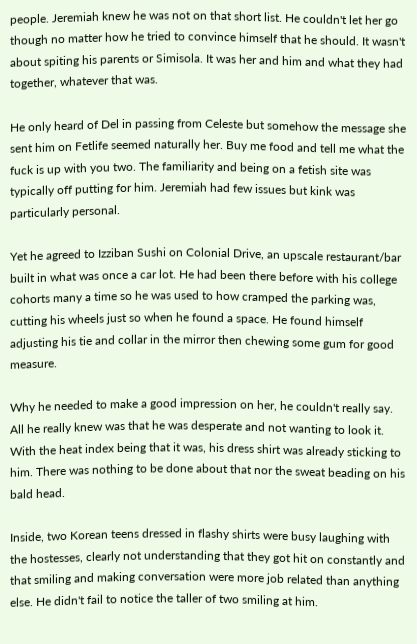people. Jeremiah knew he was not on that short list. He couldn't let her go though no matter how he tried to convince himself that he should. It wasn't about spiting his parents or Simisola. It was her and him and what they had together, whatever that was.

He only heard of Del in passing from Celeste but somehow the message she sent him on Fetlife seemed naturally her. Buy me food and tell me what the fuck is up with you two. The familiarity and being on a fetish site was typically off putting for him. Jeremiah had few issues but kink was particularly personal.

Yet he agreed to Izziban Sushi on Colonial Drive, an upscale restaurant/bar built in what was once a car lot. He had been there before with his college cohorts many a time so he was used to how cramped the parking was, cutting his wheels just so when he found a space. He found himself adjusting his tie and collar in the mirror then chewing some gum for good measure.

Why he needed to make a good impression on her, he couldn't really say. All he really knew was that he was desperate and not wanting to look it. With the heat index being that it was, his dress shirt was already sticking to him. There was nothing to be done about that nor the sweat beading on his bald head.

Inside, two Korean teens dressed in flashy shirts were busy laughing with the hostesses, clearly not understanding that they got hit on constantly and that smiling and making conversation were more job related than anything else. He didn't fail to notice the taller of two smiling at him.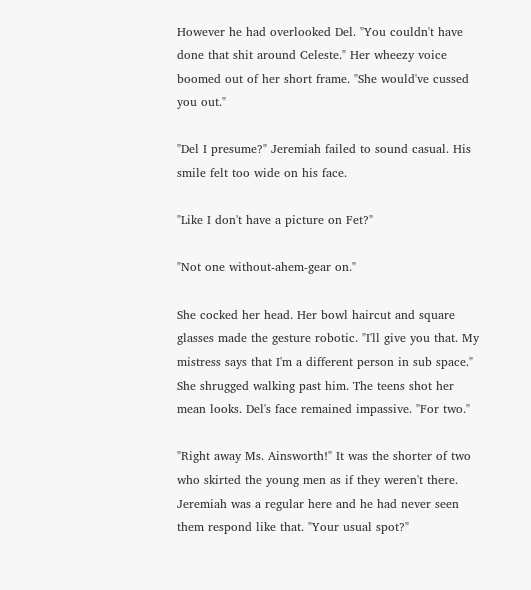However he had overlooked Del. "You couldn't have done that shit around Celeste." Her wheezy voice boomed out of her short frame. "She would've cussed you out."

"Del I presume?" Jeremiah failed to sound casual. His smile felt too wide on his face.

"Like I don't have a picture on Fet?"

"Not one without-ahem-gear on."

She cocked her head. Her bowl haircut and square glasses made the gesture robotic. "I'll give you that. My mistress says that I'm a different person in sub space." She shrugged walking past him. The teens shot her mean looks. Del's face remained impassive. "For two."

"Right away Ms. Ainsworth!" It was the shorter of two who skirted the young men as if they weren't there. Jeremiah was a regular here and he had never seen them respond like that. "Your usual spot?"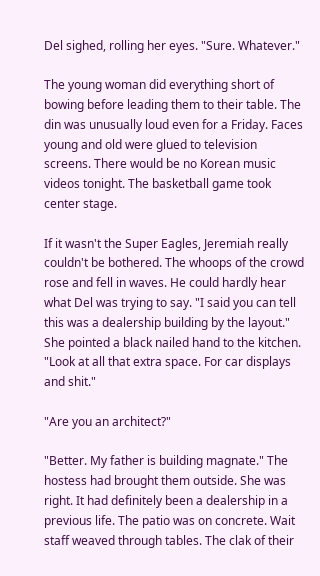Del sighed, rolling her eyes. "Sure. Whatever."

The young woman did everything short of bowing before leading them to their table. The din was unusually loud even for a Friday. Faces young and old were glued to television screens. There would be no Korean music videos tonight. The basketball game took center stage.

If it wasn't the Super Eagles, Jeremiah really couldn't be bothered. The whoops of the crowd rose and fell in waves. He could hardly hear what Del was trying to say. "I said you can tell this was a dealership building by the layout." She pointed a black nailed hand to the kitchen. "Look at all that extra space. For car displays and shit."

"Are you an architect?"

"Better. My father is building magnate." The hostess had brought them outside. She was right. It had definitely been a dealership in a previous life. The patio was on concrete. Wait staff weaved through tables. The clak of their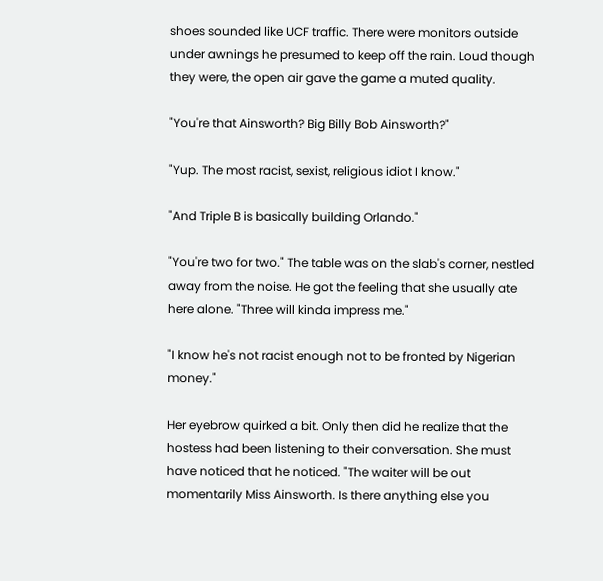shoes sounded like UCF traffic. There were monitors outside under awnings he presumed to keep off the rain. Loud though they were, the open air gave the game a muted quality.

"You're that Ainsworth? Big Billy Bob Ainsworth?"

"Yup. The most racist, sexist, religious idiot I know."

"And Triple B is basically building Orlando."

"You're two for two." The table was on the slab's corner, nestled away from the noise. He got the feeling that she usually ate here alone. "Three will kinda impress me."

"I know he's not racist enough not to be fronted by Nigerian money."

Her eyebrow quirked a bit. Only then did he realize that the hostess had been listening to their conversation. She must have noticed that he noticed. "The waiter will be out momentarily Miss Ainsworth. Is there anything else you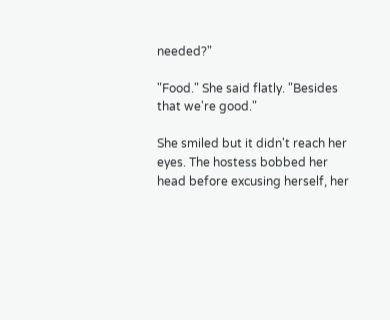needed?"

"Food." She said flatly. "Besides that we're good."

She smiled but it didn't reach her eyes. The hostess bobbed her head before excusing herself, her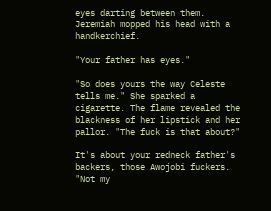eyes darting between them. Jeremiah mopped his head with a handkerchief.

"Your father has eyes."

"So does yours the way Celeste tells me." She sparked a cigarette. The flame revealed the blackness of her lipstick and her pallor. "The fuck is that about?"

It's about your redneck father's backers, those Awojobi fuckers. "Not my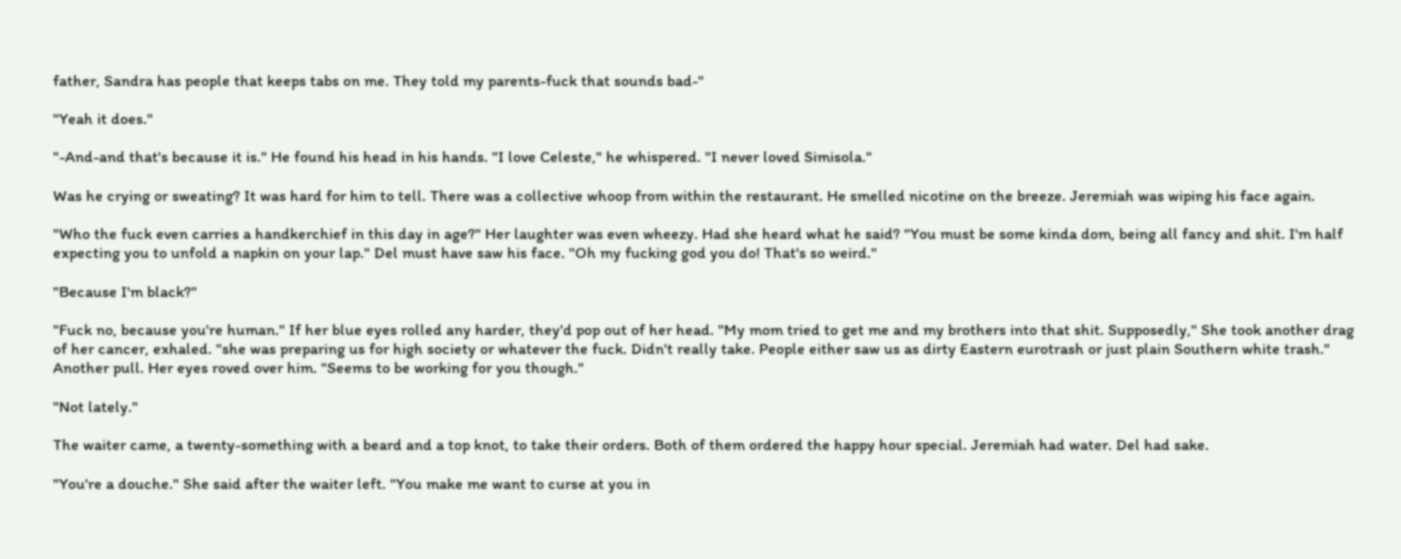father, Sandra has people that keeps tabs on me. They told my parents-fuck that sounds bad-"

"Yeah it does."

"-And-and that's because it is." He found his head in his hands. "I love Celeste," he whispered. "I never loved Simisola."

Was he crying or sweating? It was hard for him to tell. There was a collective whoop from within the restaurant. He smelled nicotine on the breeze. Jeremiah was wiping his face again.

"Who the fuck even carries a handkerchief in this day in age?" Her laughter was even wheezy. Had she heard what he said? "You must be some kinda dom, being all fancy and shit. I'm half expecting you to unfold a napkin on your lap." Del must have saw his face. "Oh my fucking god you do! That's so weird."

"Because I'm black?"

"Fuck no, because you're human." If her blue eyes rolled any harder, they'd pop out of her head. "My mom tried to get me and my brothers into that shit. Supposedly," She took another drag of her cancer, exhaled. "she was preparing us for high society or whatever the fuck. Didn't really take. People either saw us as dirty Eastern eurotrash or just plain Southern white trash." Another pull. Her eyes roved over him. "Seems to be working for you though."

"Not lately."

The waiter came, a twenty-something with a beard and a top knot, to take their orders. Both of them ordered the happy hour special. Jeremiah had water. Del had sake.

"You're a douche." She said after the waiter left. "You make me want to curse at you in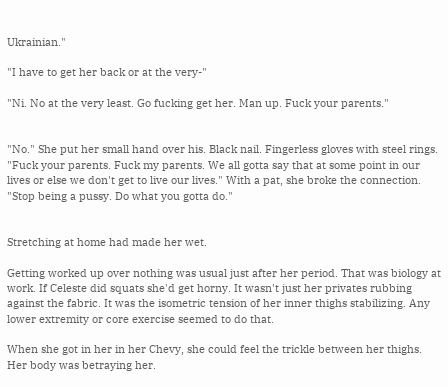Ukrainian."

"I have to get her back or at the very-"

"Ni. No at the very least. Go fucking get her. Man up. Fuck your parents."


"No." She put her small hand over his. Black nail. Fingerless gloves with steel rings. "Fuck your parents. Fuck my parents. We all gotta say that at some point in our lives or else we don't get to live our lives." With a pat, she broke the connection. "Stop being a pussy. Do what you gotta do."


Stretching at home had made her wet.

Getting worked up over nothing was usual just after her period. That was biology at work. If Celeste did squats she'd get horny. It wasn't just her privates rubbing against the fabric. It was the isometric tension of her inner thighs stabilizing. Any lower extremity or core exercise seemed to do that.

When she got in her in her Chevy, she could feel the trickle between her thighs. Her body was betraying her.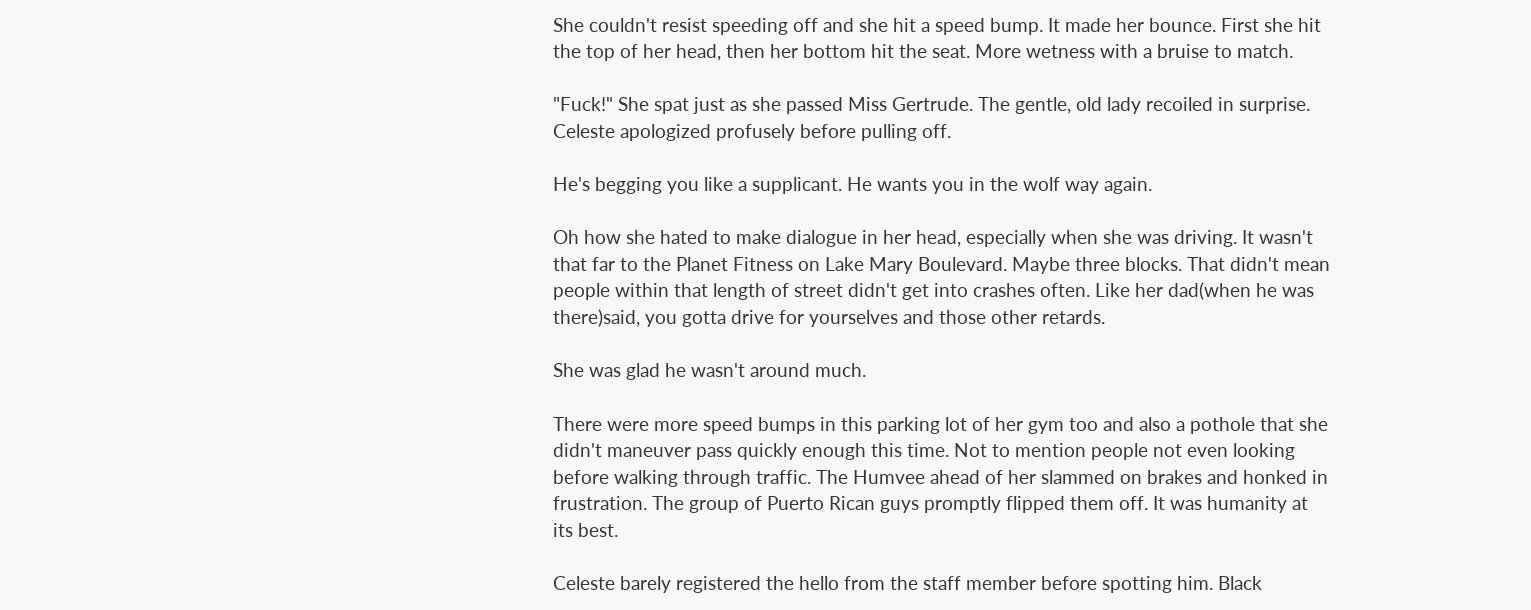She couldn't resist speeding off and she hit a speed bump. It made her bounce. First she hit the top of her head, then her bottom hit the seat. More wetness with a bruise to match.

"Fuck!" She spat just as she passed Miss Gertrude. The gentle, old lady recoiled in surprise. Celeste apologized profusely before pulling off.

He's begging you like a supplicant. He wants you in the wolf way again.

Oh how she hated to make dialogue in her head, especially when she was driving. It wasn't that far to the Planet Fitness on Lake Mary Boulevard. Maybe three blocks. That didn't mean people within that length of street didn't get into crashes often. Like her dad(when he was there)said, you gotta drive for yourselves and those other retards.

She was glad he wasn't around much.

There were more speed bumps in this parking lot of her gym too and also a pothole that she didn't maneuver pass quickly enough this time. Not to mention people not even looking before walking through traffic. The Humvee ahead of her slammed on brakes and honked in frustration. The group of Puerto Rican guys promptly flipped them off. It was humanity at its best.

Celeste barely registered the hello from the staff member before spotting him. Black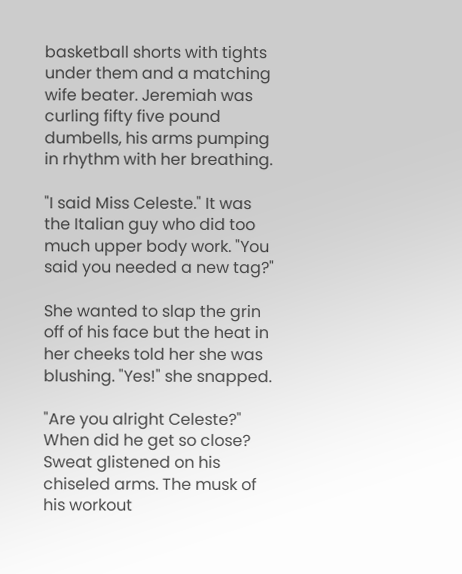basketball shorts with tights under them and a matching wife beater. Jeremiah was curling fifty five pound dumbells, his arms pumping in rhythm with her breathing.

"I said Miss Celeste." It was the Italian guy who did too much upper body work. "You said you needed a new tag?"

She wanted to slap the grin off of his face but the heat in her cheeks told her she was blushing. "Yes!" she snapped.

"Are you alright Celeste?" When did he get so close? Sweat glistened on his chiseled arms. The musk of his workout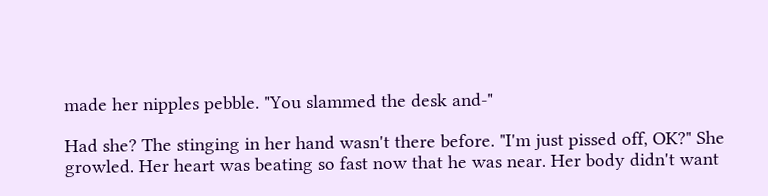made her nipples pebble. "You slammed the desk and-"

Had she? The stinging in her hand wasn't there before. "I'm just pissed off, OK?" She growled. Her heart was beating so fast now that he was near. Her body didn't want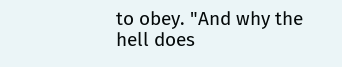to obey. "And why the hell does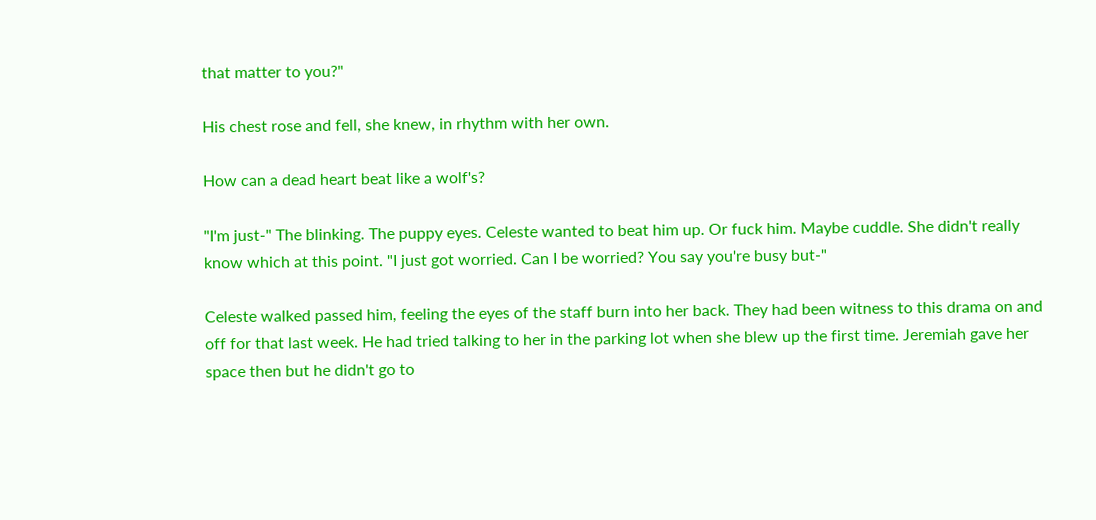that matter to you?"

His chest rose and fell, she knew, in rhythm with her own.

How can a dead heart beat like a wolf's?

"I'm just-" The blinking. The puppy eyes. Celeste wanted to beat him up. Or fuck him. Maybe cuddle. She didn't really know which at this point. "I just got worried. Can I be worried? You say you're busy but-"

Celeste walked passed him, feeling the eyes of the staff burn into her back. They had been witness to this drama on and off for that last week. He had tried talking to her in the parking lot when she blew up the first time. Jeremiah gave her space then but he didn't go to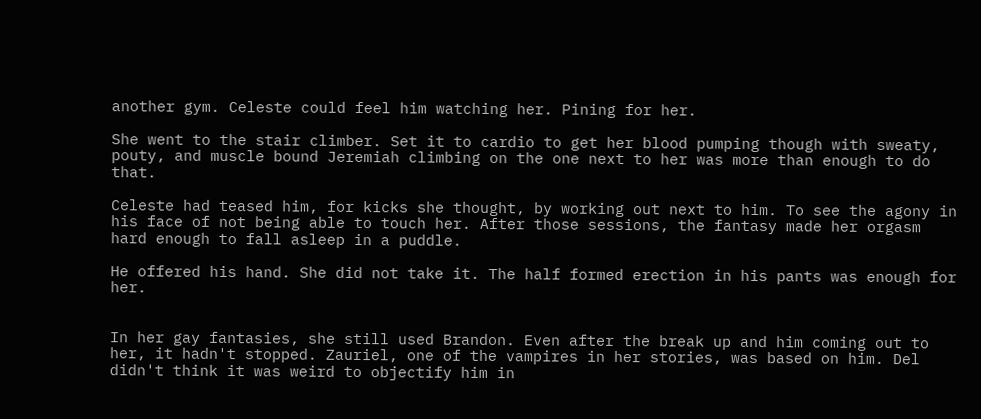another gym. Celeste could feel him watching her. Pining for her.

She went to the stair climber. Set it to cardio to get her blood pumping though with sweaty, pouty, and muscle bound Jeremiah climbing on the one next to her was more than enough to do that.

Celeste had teased him, for kicks she thought, by working out next to him. To see the agony in his face of not being able to touch her. After those sessions, the fantasy made her orgasm hard enough to fall asleep in a puddle.

He offered his hand. She did not take it. The half formed erection in his pants was enough for her.


In her gay fantasies, she still used Brandon. Even after the break up and him coming out to her, it hadn't stopped. Zauriel, one of the vampires in her stories, was based on him. Del didn't think it was weird to objectify him in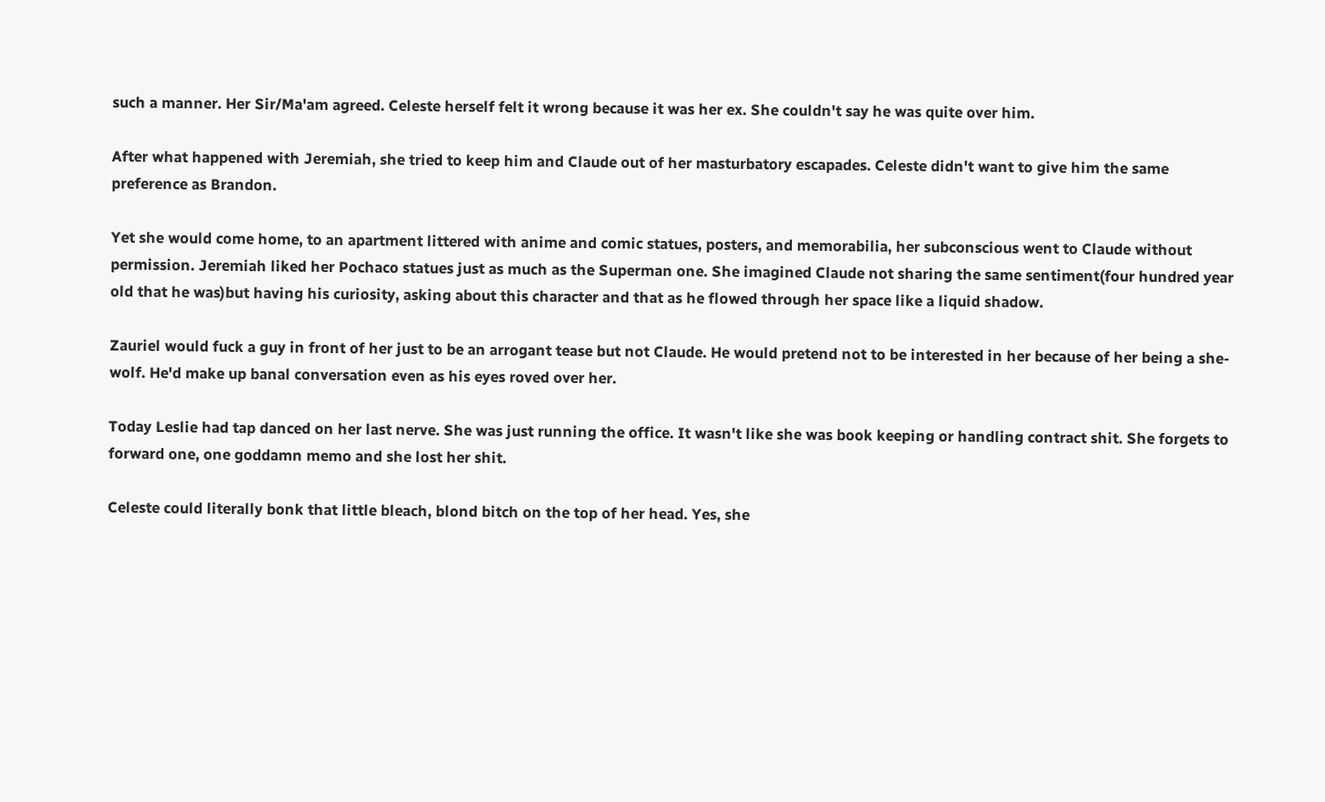such a manner. Her Sir/Ma'am agreed. Celeste herself felt it wrong because it was her ex. She couldn't say he was quite over him.

After what happened with Jeremiah, she tried to keep him and Claude out of her masturbatory escapades. Celeste didn't want to give him the same preference as Brandon.

Yet she would come home, to an apartment littered with anime and comic statues, posters, and memorabilia, her subconscious went to Claude without permission. Jeremiah liked her Pochaco statues just as much as the Superman one. She imagined Claude not sharing the same sentiment(four hundred year old that he was)but having his curiosity, asking about this character and that as he flowed through her space like a liquid shadow.

Zauriel would fuck a guy in front of her just to be an arrogant tease but not Claude. He would pretend not to be interested in her because of her being a she-wolf. He'd make up banal conversation even as his eyes roved over her.

Today Leslie had tap danced on her last nerve. She was just running the office. It wasn't like she was book keeping or handling contract shit. She forgets to forward one, one goddamn memo and she lost her shit.

Celeste could literally bonk that little bleach, blond bitch on the top of her head. Yes, she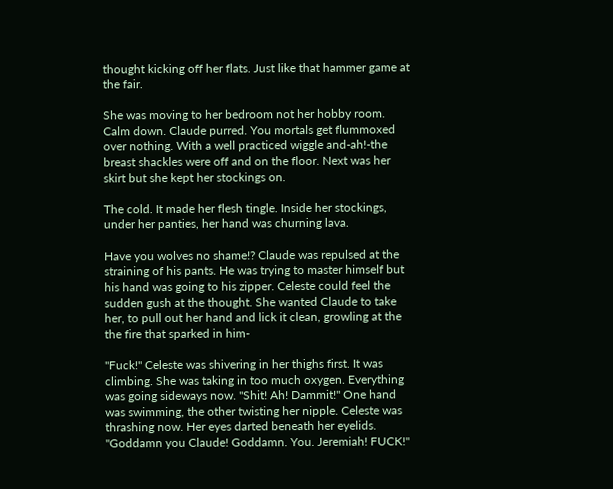thought kicking off her flats. Just like that hammer game at the fair.

She was moving to her bedroom not her hobby room. Calm down. Claude purred. You mortals get flummoxed over nothing. With a well practiced wiggle and-ah!-the breast shackles were off and on the floor. Next was her skirt but she kept her stockings on.

The cold. It made her flesh tingle. Inside her stockings, under her panties, her hand was churning lava.

Have you wolves no shame!? Claude was repulsed at the straining of his pants. He was trying to master himself but his hand was going to his zipper. Celeste could feel the sudden gush at the thought. She wanted Claude to take her, to pull out her hand and lick it clean, growling at the the fire that sparked in him-

"Fuck!" Celeste was shivering in her thighs first. It was climbing. She was taking in too much oxygen. Everything was going sideways now. "Shit! Ah! Dammit!" One hand was swimming, the other twisting her nipple. Celeste was thrashing now. Her eyes darted beneath her eyelids. "Goddamn you Claude! Goddamn. You. Jeremiah! FUCK!"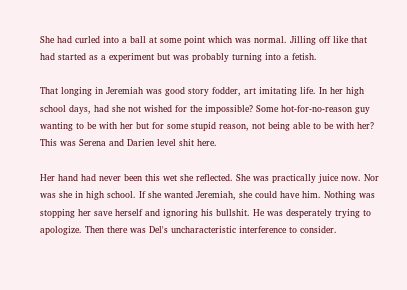She had curled into a ball at some point which was normal. Jilling off like that had started as a experiment but was probably turning into a fetish.

That longing in Jeremiah was good story fodder, art imitating life. In her high school days, had she not wished for the impossible? Some hot-for-no-reason guy wanting to be with her but for some stupid reason, not being able to be with her? This was Serena and Darien level shit here.

Her hand had never been this wet she reflected. She was practically juice now. Nor was she in high school. If she wanted Jeremiah, she could have him. Nothing was stopping her save herself and ignoring his bullshit. He was desperately trying to apologize. Then there was Del's uncharacteristic interference to consider.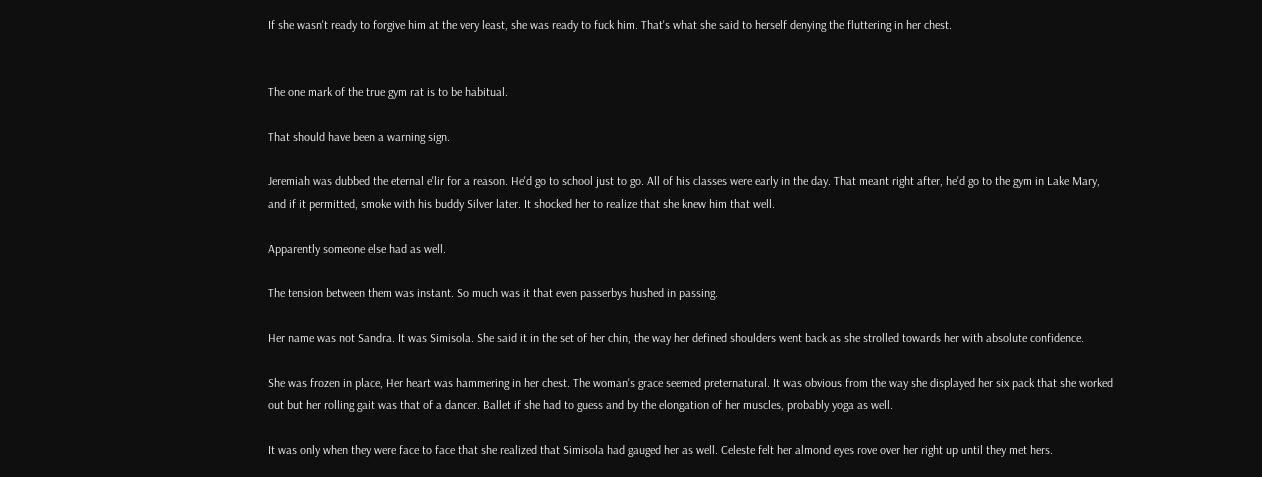If she wasn't ready to forgive him at the very least, she was ready to fuck him. That's what she said to herself denying the fluttering in her chest.


The one mark of the true gym rat is to be habitual.

That should have been a warning sign.

Jeremiah was dubbed the eternal e'lir for a reason. He'd go to school just to go. All of his classes were early in the day. That meant right after, he'd go to the gym in Lake Mary, and if it permitted, smoke with his buddy Silver later. It shocked her to realize that she knew him that well.

Apparently someone else had as well.

The tension between them was instant. So much was it that even passerbys hushed in passing.

Her name was not Sandra. It was Simisola. She said it in the set of her chin, the way her defined shoulders went back as she strolled towards her with absolute confidence.

She was frozen in place, Her heart was hammering in her chest. The woman's grace seemed preternatural. It was obvious from the way she displayed her six pack that she worked out but her rolling gait was that of a dancer. Ballet if she had to guess and by the elongation of her muscles, probably yoga as well.

It was only when they were face to face that she realized that Simisola had gauged her as well. Celeste felt her almond eyes rove over her right up until they met hers.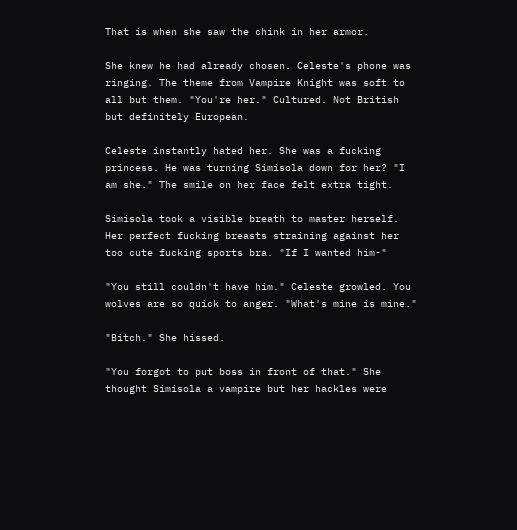That is when she saw the chink in her armor.

She knew he had already chosen. Celeste's phone was ringing. The theme from Vampire Knight was soft to all but them. "You're her." Cultured. Not British but definitely European.

Celeste instantly hated her. She was a fucking princess. He was turning Simisola down for her? "I am she." The smile on her face felt extra tight.

Simisola took a visible breath to master herself. Her perfect fucking breasts straining against her too cute fucking sports bra. "If I wanted him-"

"You still couldn't have him." Celeste growled. You wolves are so quick to anger. "What's mine is mine."

"Bitch." She hissed.

"You forgot to put boss in front of that." She thought Simisola a vampire but her hackles were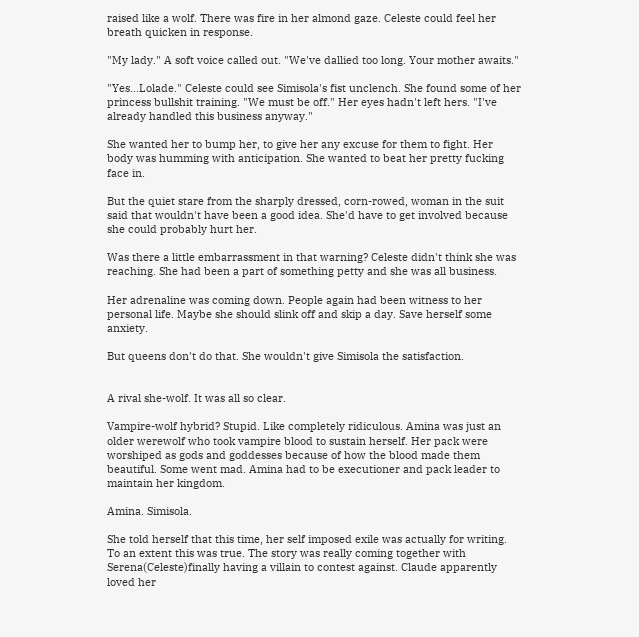raised like a wolf. There was fire in her almond gaze. Celeste could feel her breath quicken in response.

"My lady." A soft voice called out. "We've dallied too long. Your mother awaits."

"Yes...Lolade." Celeste could see Simisola's fist unclench. She found some of her princess bullshit training. "We must be off." Her eyes hadn't left hers. "I've already handled this business anyway."

She wanted her to bump her, to give her any excuse for them to fight. Her body was humming with anticipation. She wanted to beat her pretty fucking face in.

But the quiet stare from the sharply dressed, corn-rowed, woman in the suit said that wouldn't have been a good idea. She'd have to get involved because she could probably hurt her.

Was there a little embarrassment in that warning? Celeste didn't think she was reaching. She had been a part of something petty and she was all business.

Her adrenaline was coming down. People again had been witness to her personal life. Maybe she should slink off and skip a day. Save herself some anxiety.

But queens don't do that. She wouldn't give Simisola the satisfaction.


A rival she-wolf. It was all so clear.

Vampire-wolf hybrid? Stupid. Like completely ridiculous. Amina was just an older werewolf who took vampire blood to sustain herself. Her pack were worshiped as gods and goddesses because of how the blood made them beautiful. Some went mad. Amina had to be executioner and pack leader to maintain her kingdom.

Amina. Simisola.

She told herself that this time, her self imposed exile was actually for writing. To an extent this was true. The story was really coming together with Serena(Celeste)finally having a villain to contest against. Claude apparently loved her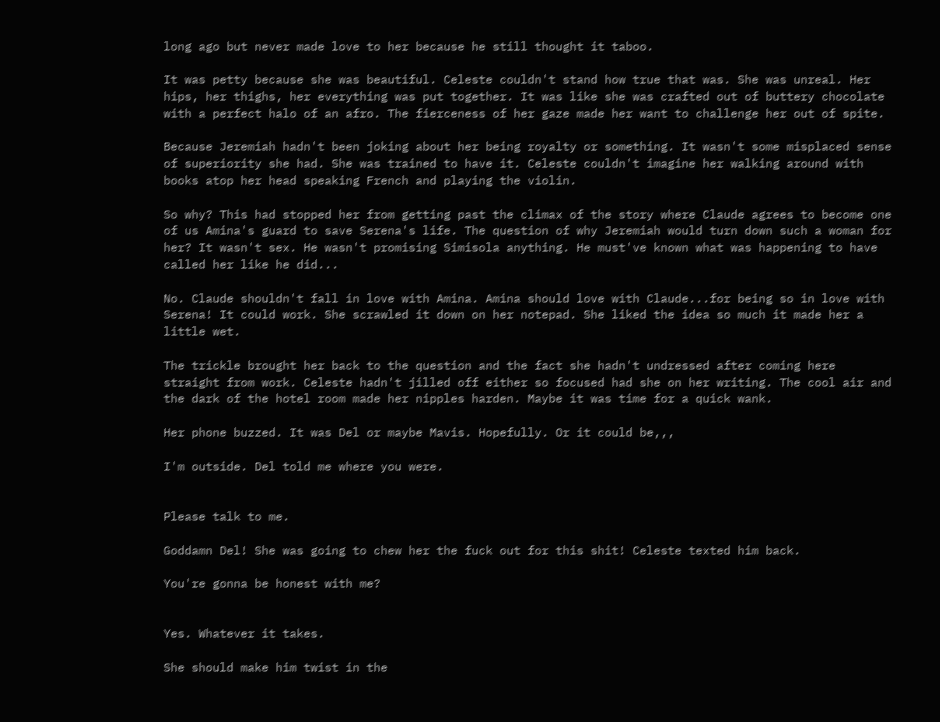long ago but never made love to her because he still thought it taboo.

It was petty because she was beautiful. Celeste couldn't stand how true that was. She was unreal. Her hips, her thighs, her everything was put together. It was like she was crafted out of buttery chocolate with a perfect halo of an afro. The fierceness of her gaze made her want to challenge her out of spite.

Because Jeremiah hadn't been joking about her being royalty or something. It wasn't some misplaced sense of superiority she had. She was trained to have it. Celeste couldn't imagine her walking around with books atop her head speaking French and playing the violin.

So why? This had stopped her from getting past the climax of the story where Claude agrees to become one of us Amina's guard to save Serena's life. The question of why Jeremiah would turn down such a woman for her? It wasn't sex. He wasn't promising Simisola anything. He must've known what was happening to have called her like he did...

No. Claude shouldn't fall in love with Amina. Amina should love with Claude...for being so in love with Serena! It could work. She scrawled it down on her notepad. She liked the idea so much it made her a little wet.

The trickle brought her back to the question and the fact she hadn't undressed after coming here straight from work. Celeste hadn't jilled off either so focused had she on her writing. The cool air and the dark of the hotel room made her nipples harden. Maybe it was time for a quick wank.

Her phone buzzed. It was Del or maybe Mavis. Hopefully. Or it could be,,,

I'm outside. Del told me where you were.


Please talk to me.

Goddamn Del! She was going to chew her the fuck out for this shit! Celeste texted him back.

You're gonna be honest with me?


Yes. Whatever it takes.

She should make him twist in the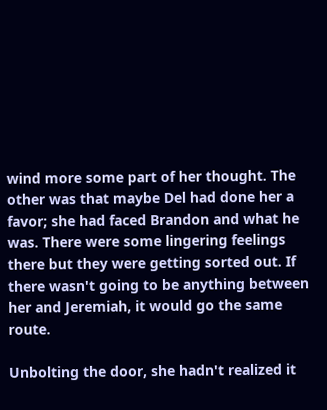wind more some part of her thought. The other was that maybe Del had done her a favor; she had faced Brandon and what he was. There were some lingering feelings there but they were getting sorted out. If there wasn't going to be anything between her and Jeremiah, it would go the same route.

Unbolting the door, she hadn't realized it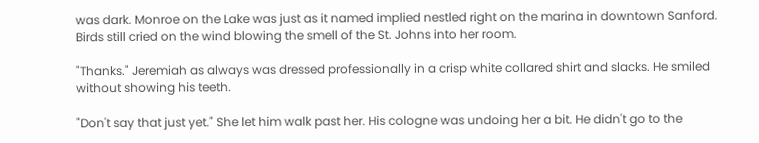was dark. Monroe on the Lake was just as it named implied nestled right on the marina in downtown Sanford. Birds still cried on the wind blowing the smell of the St. Johns into her room.

"Thanks." Jeremiah as always was dressed professionally in a crisp white collared shirt and slacks. He smiled without showing his teeth.

"Don't say that just yet." She let him walk past her. His cologne was undoing her a bit. He didn't go to the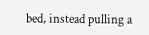bed, instead pulling a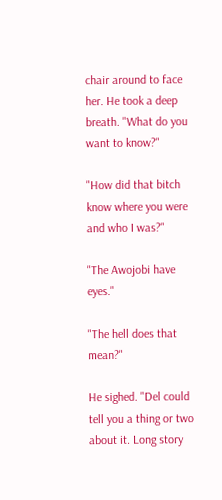chair around to face her. He took a deep breath. "What do you want to know?"

"How did that bitch know where you were and who I was?"

"The Awojobi have eyes."

"The hell does that mean?"

He sighed. "Del could tell you a thing or two about it. Long story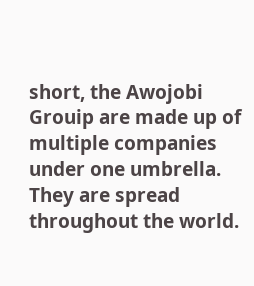short, the Awojobi Grouip are made up of multiple companies under one umbrella. They are spread throughout the world.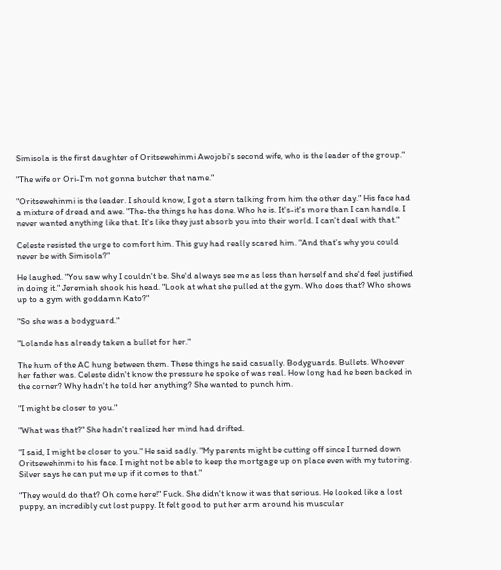Simisola is the first daughter of Oritsewehinmi Awojobi's second wife, who is the leader of the group."

"The wife or Ori-I'm not gonna butcher that name."

"Oritsewehinmi is the leader. I should know, I got a stern talking from him the other day." His face had a mixture of dread and awe. "The-the things he has done. Who he is. It's-it's more than I can handle. I never wanted anything like that. It's like they just absorb you into their world. I can't deal with that."

Celeste resisted the urge to comfort him. This guy had really scared him. "And that's why you could never be with Simisola?"

He laughed. "You saw why I couldn't be. She'd always see me as less than herself and she'd feel justified in doing it." Jeremiah shook his head. "Look at what she pulled at the gym. Who does that? Who shows up to a gym with goddamn Kato?"

"So she was a bodyguard."

"Lolande has already taken a bullet for her."

The hum of the AC hung between them. These things he said casually. Bodyguards. Bullets. Whoever her father was. Celeste didn't know the pressure he spoke of was real. How long had he been backed in the corner? Why hadn't he told her anything? She wanted to punch him.

"I might be closer to you."

"What was that?" She hadn't realized her mind had drifted.

"I said, I might be closer to you." He said sadly. "My parents might be cutting off since I turned down Oritsewehinmi to his face. I might not be able to keep the mortgage up on place even with my tutoring. Silver says he can put me up if it comes to that."

"They would do that? Oh come here!" Fuck. She didn't know it was that serious. He looked like a lost puppy, an incredibly cut lost puppy. It felt good to put her arm around his muscular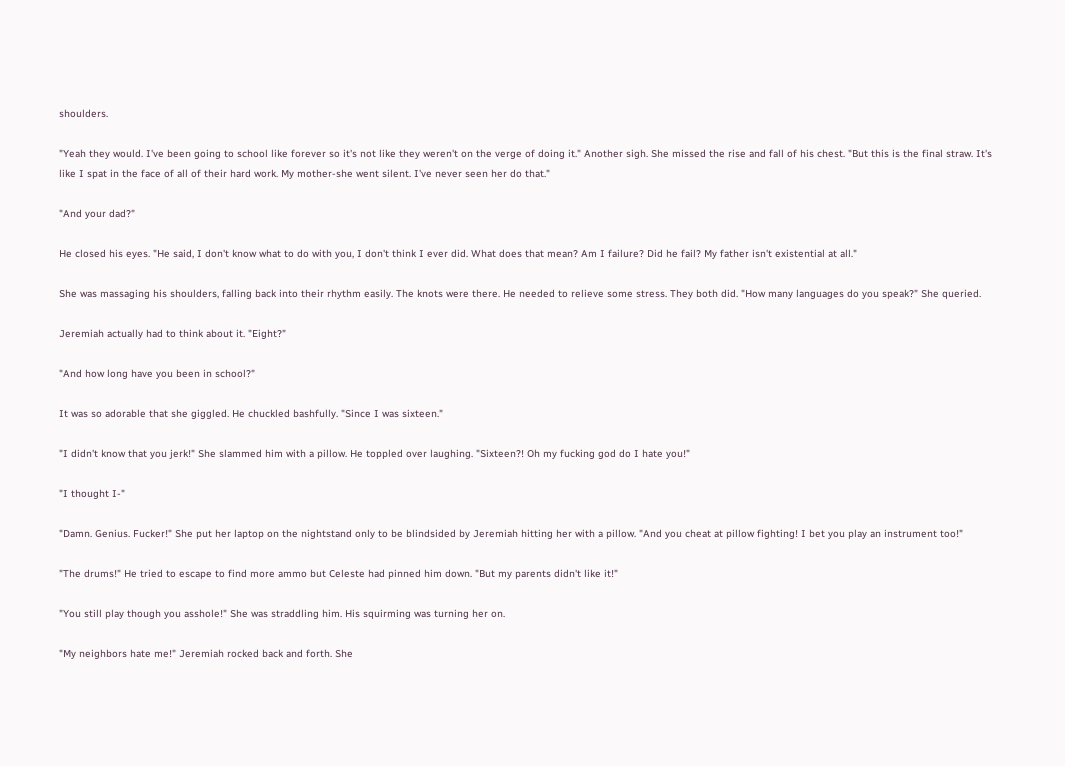shoulders.

"Yeah they would. I've been going to school like forever so it's not like they weren't on the verge of doing it." Another sigh. She missed the rise and fall of his chest. "But this is the final straw. It's like I spat in the face of all of their hard work. My mother-she went silent. I've never seen her do that."

"And your dad?"

He closed his eyes. "He said, I don't know what to do with you, I don't think I ever did. What does that mean? Am I failure? Did he fail? My father isn't existential at all."

She was massaging his shoulders, falling back into their rhythm easily. The knots were there. He needed to relieve some stress. They both did. "How many languages do you speak?" She queried.

Jeremiah actually had to think about it. "Eight?"

"And how long have you been in school?"

It was so adorable that she giggled. He chuckled bashfully. "Since I was sixteen."

"I didn't know that you jerk!" She slammed him with a pillow. He toppled over laughing. "Sixteen?! Oh my fucking god do I hate you!"

"I thought I-"

"Damn. Genius. Fucker!" She put her laptop on the nightstand only to be blindsided by Jeremiah hitting her with a pillow. "And you cheat at pillow fighting! I bet you play an instrument too!"

"The drums!" He tried to escape to find more ammo but Celeste had pinned him down. "But my parents didn't like it!"

"You still play though you asshole!" She was straddling him. His squirming was turning her on.

"My neighbors hate me!" Jeremiah rocked back and forth. She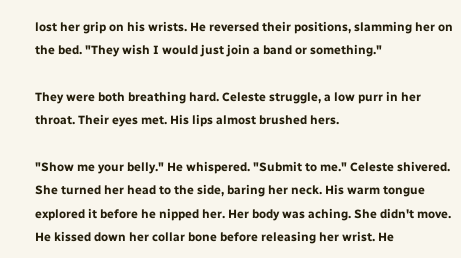lost her grip on his wrists. He reversed their positions, slamming her on the bed. "They wish I would just join a band or something."

They were both breathing hard. Celeste struggle, a low purr in her throat. Their eyes met. His lips almost brushed hers.

"Show me your belly." He whispered. "Submit to me." Celeste shivered. She turned her head to the side, baring her neck. His warm tongue explored it before he nipped her. Her body was aching. She didn't move. He kissed down her collar bone before releasing her wrist. He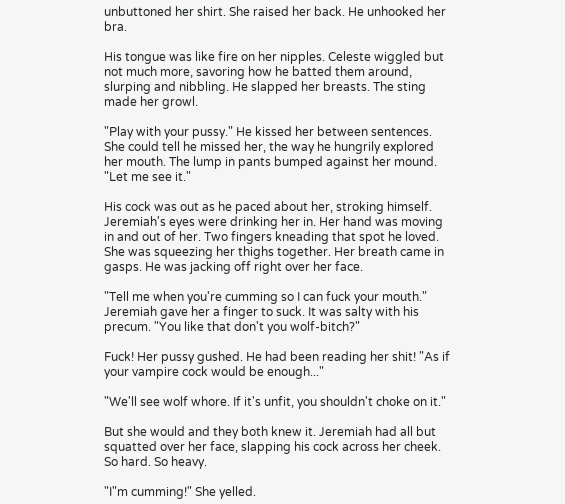unbuttoned her shirt. She raised her back. He unhooked her bra.

His tongue was like fire on her nipples. Celeste wiggled but not much more, savoring how he batted them around, slurping and nibbling. He slapped her breasts. The sting made her growl.

"Play with your pussy." He kissed her between sentences. She could tell he missed her, the way he hungrily explored her mouth. The lump in pants bumped against her mound. "Let me see it."

His cock was out as he paced about her, stroking himself. Jeremiah's eyes were drinking her in. Her hand was moving in and out of her. Two fingers kneading that spot he loved. She was squeezing her thighs together. Her breath came in gasps. He was jacking off right over her face.

"Tell me when you're cumming so I can fuck your mouth." Jeremiah gave her a finger to suck. It was salty with his precum. "You like that don't you wolf-bitch?"

Fuck! Her pussy gushed. He had been reading her shit! "As if your vampire cock would be enough..."

"We'll see wolf whore. If it's unfit, you shouldn't choke on it."

But she would and they both knew it. Jeremiah had all but squatted over her face, slapping his cock across her cheek. So hard. So heavy.

"I"m cumming!" She yelled.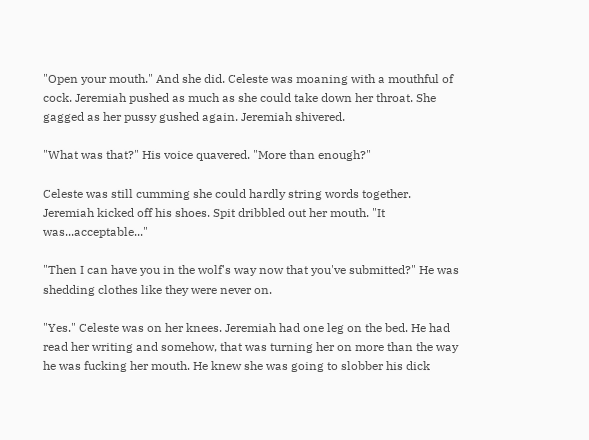"Open your mouth." And she did. Celeste was moaning with a mouthful of cock. Jeremiah pushed as much as she could take down her throat. She gagged as her pussy gushed again. Jeremiah shivered.

"What was that?" His voice quavered. "More than enough?"

Celeste was still cumming she could hardly string words together. Jeremiah kicked off his shoes. Spit dribbled out her mouth. "It was...acceptable..."

"Then I can have you in the wolf's way now that you've submitted?" He was shedding clothes like they were never on.

"Yes." Celeste was on her knees. Jeremiah had one leg on the bed. He had read her writing and somehow, that was turning her on more than the way he was fucking her mouth. He knew she was going to slobber his dick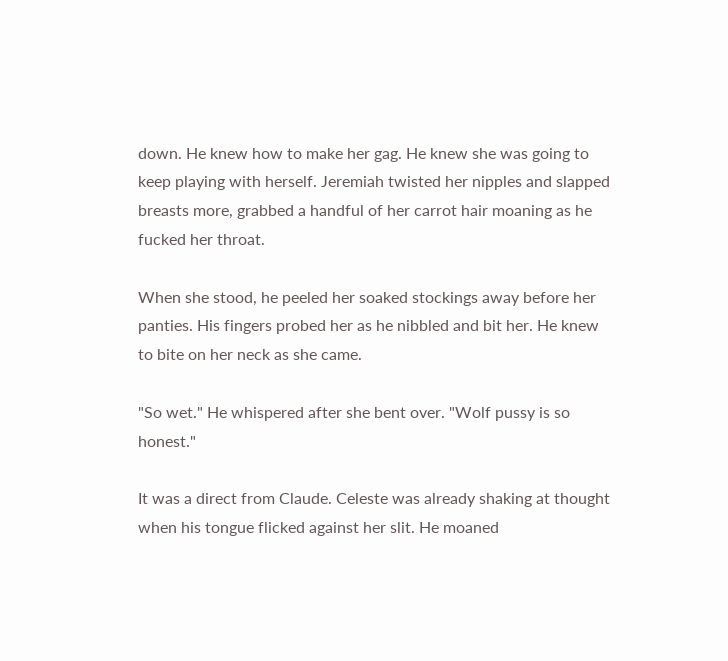down. He knew how to make her gag. He knew she was going to keep playing with herself. Jeremiah twisted her nipples and slapped breasts more, grabbed a handful of her carrot hair moaning as he fucked her throat.

When she stood, he peeled her soaked stockings away before her panties. His fingers probed her as he nibbled and bit her. He knew to bite on her neck as she came.

"So wet." He whispered after she bent over. "Wolf pussy is so honest."

It was a direct from Claude. Celeste was already shaking at thought when his tongue flicked against her slit. He moaned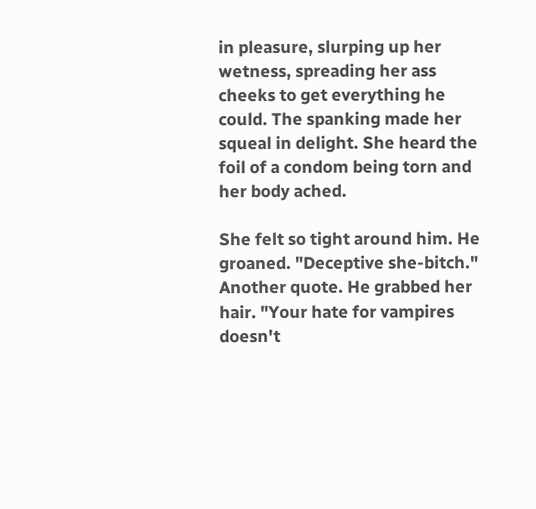in pleasure, slurping up her wetness, spreading her ass cheeks to get everything he could. The spanking made her squeal in delight. She heard the foil of a condom being torn and her body ached.

She felt so tight around him. He groaned. "Deceptive she-bitch." Another quote. He grabbed her hair. "Your hate for vampires doesn't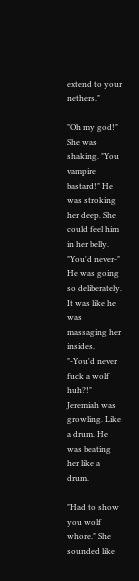extend to your nethers."

"Oh my god!" She was shaking. "You vampire bastard!" He was stroking her deep. She could feel him in her belly. "You'd never-" He was going so deliberately. It was like he was massaging her insides. "-You'd never fuck a wolf huh?!" Jeremiah was growling. Like a drum. He was beating her like a drum.

"Had to show you wolf whore." She sounded like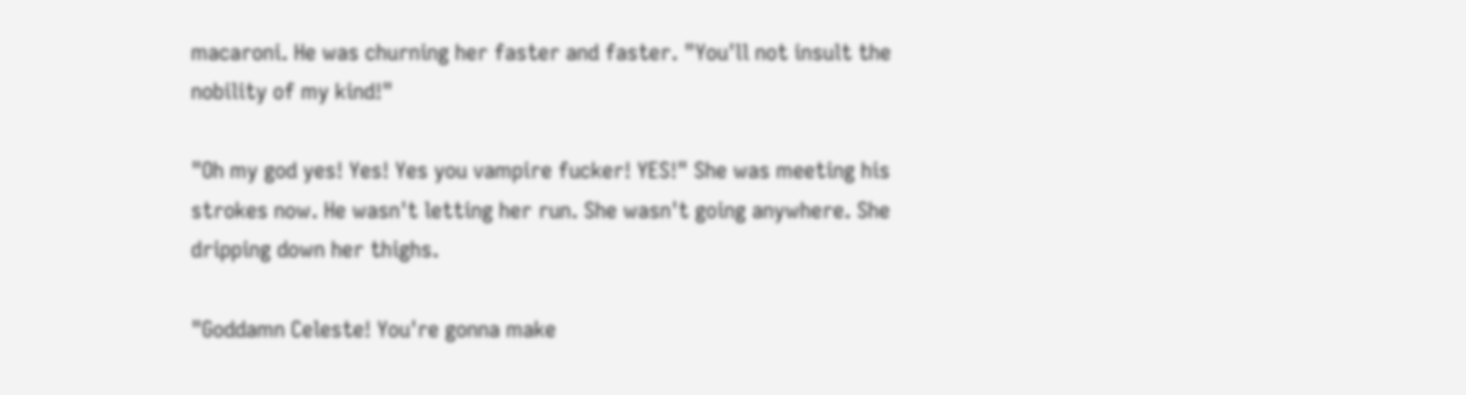macaroni. He was churning her faster and faster. "You'll not insult the nobility of my kind!"

"Oh my god yes! Yes! Yes you vampire fucker! YES!" She was meeting his strokes now. He wasn't letting her run. She wasn't going anywhere. She dripping down her thighs.

"Goddamn Celeste! You're gonna make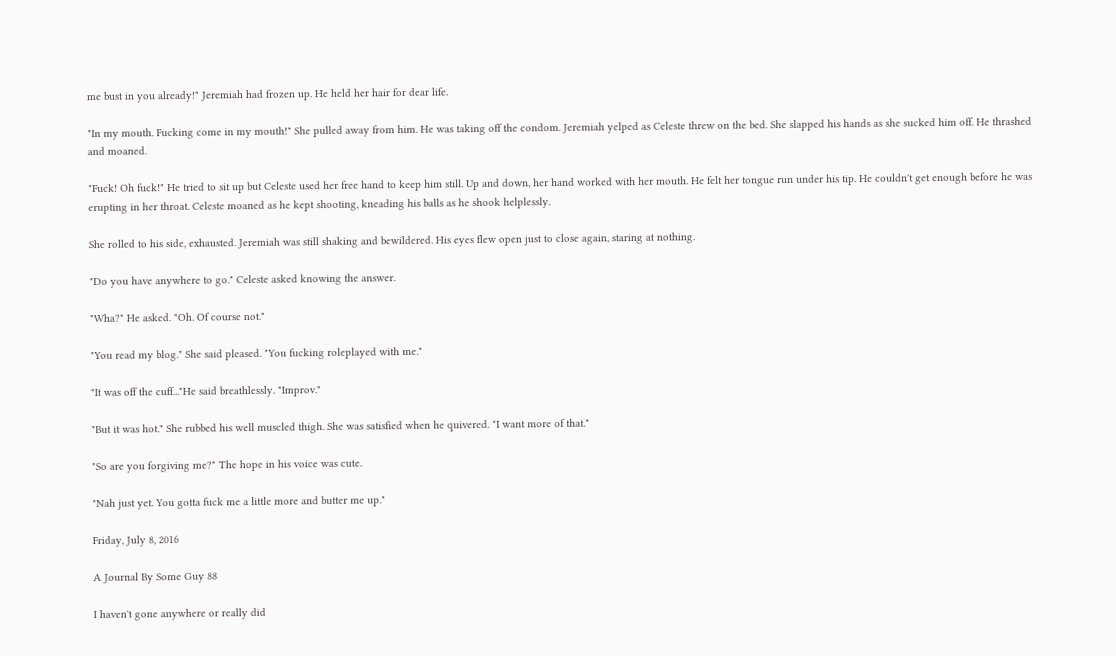me bust in you already!" Jeremiah had frozen up. He held her hair for dear life.

"In my mouth. Fucking come in my mouth!" She pulled away from him. He was taking off the condom. Jeremiah yelped as Celeste threw on the bed. She slapped his hands as she sucked him off. He thrashed and moaned.

"Fuck! Oh fuck!" He tried to sit up but Celeste used her free hand to keep him still. Up and down, her hand worked with her mouth. He felt her tongue run under his tip. He couldn't get enough before he was erupting in her throat. Celeste moaned as he kept shooting, kneading his balls as he shook helplessly.

She rolled to his side, exhausted. Jeremiah was still shaking and bewildered. His eyes flew open just to close again, staring at nothing.

"Do you have anywhere to go." Celeste asked knowing the answer.

"Wha?" He asked. "Oh. Of course not."

"You read my blog." She said pleased. "You fucking roleplayed with me."

"It was off the cuff..."He said breathlessly. "Improv."

"But it was hot." She rubbed his well muscled thigh. She was satisfied when he quivered. "I want more of that."

"So are you forgiving me?" The hope in his voice was cute.

"Nah just yet. You gotta fuck me a little more and butter me up."

Friday, July 8, 2016

A Journal By Some Guy 88

I haven't gone anywhere or really did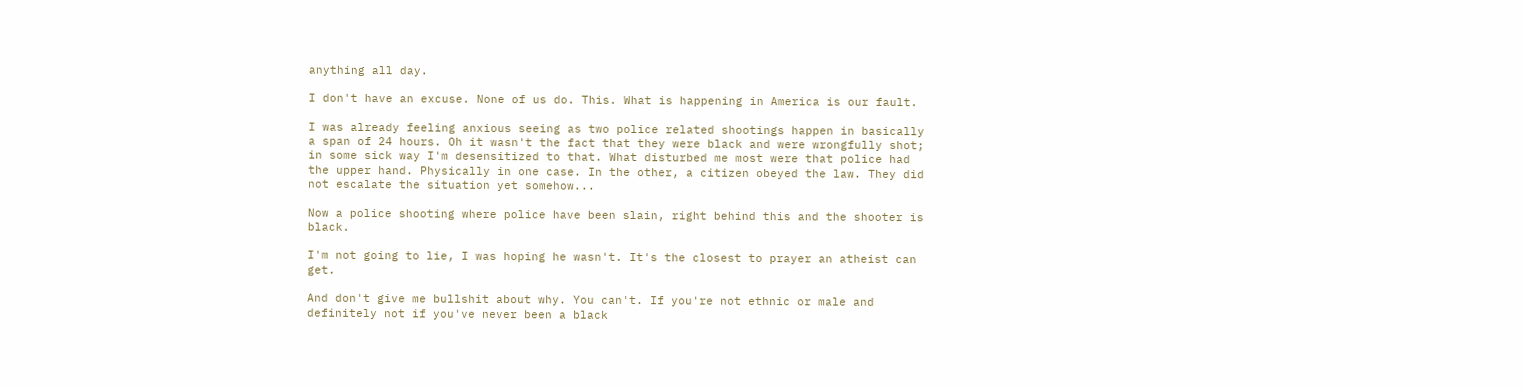anything all day.

I don't have an excuse. None of us do. This. What is happening in America is our fault.

I was already feeling anxious seeing as two police related shootings happen in basically a span of 24 hours. Oh it wasn't the fact that they were black and were wrongfully shot; in some sick way I'm desensitized to that. What disturbed me most were that police had the upper hand. Physically in one case. In the other, a citizen obeyed the law. They did not escalate the situation yet somehow...

Now a police shooting where police have been slain, right behind this and the shooter is black.

I'm not going to lie, I was hoping he wasn't. It's the closest to prayer an atheist can get.

And don't give me bullshit about why. You can't. If you're not ethnic or male and definitely not if you've never been a black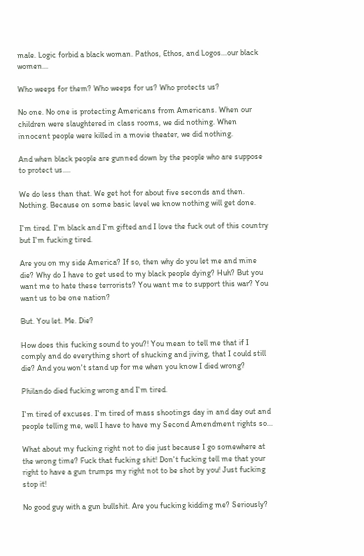male. Logic forbid a black woman. Pathos, Ethos, and Logos...our black women...

Who weeps for them? Who weeps for us? Who protects us?

No one. No one is protecting Americans from Americans. When our children were slaughtered in class rooms, we did nothing. When innocent people were killed in a movie theater, we did nothing.

And when black people are gunned down by the people who are suppose to protect us....

We do less than that. We get hot for about five seconds and then. Nothing. Because on some basic level we know nothing will get done.

I'm tired. I'm black and I'm gifted and I love the fuck out of this country but I'm fucking tired.

Are you on my side America? If so, then why do you let me and mine die? Why do I have to get used to my black people dying? Huh? But you want me to hate these terrorists? You want me to support this war? You want us to be one nation?

But. You let. Me. Die?

How does this fucking sound to you?! You mean to tell me that if I comply and do everything short of shucking and jiving, that I could still die? And you won't stand up for me when you know I died wrong?

Philando died fucking wrong and I'm tired.

I'm tired of excuses. I'm tired of mass shootings day in and day out and people telling me, well I have to have my Second Amendment rights so...

What about my fucking right not to die just because I go somewhere at the wrong time? Fuck that fucking shit! Don't fucking tell me that your right to have a gun trumps my right not to be shot by you! Just fucking stop it!

No good guy with a gun bullshit. Are you fucking kidding me? Seriously?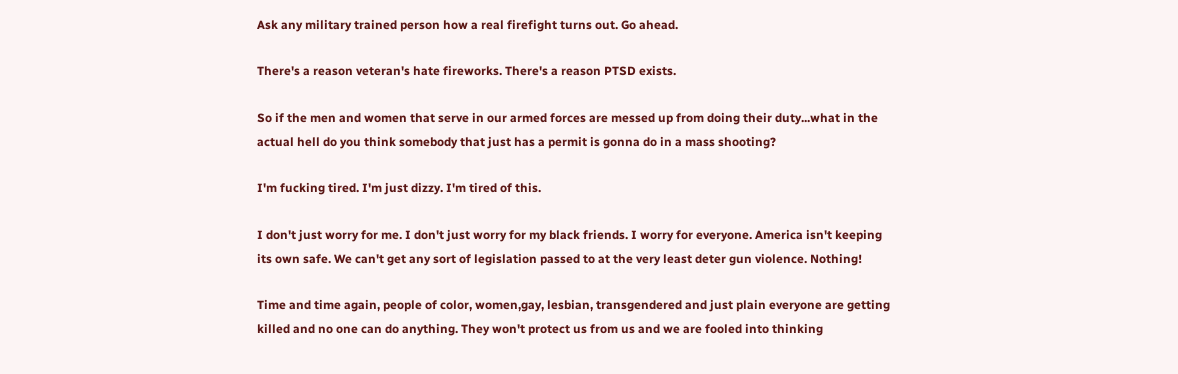Ask any military trained person how a real firefight turns out. Go ahead.

There's a reason veteran's hate fireworks. There's a reason PTSD exists.

So if the men and women that serve in our armed forces are messed up from doing their duty...what in the actual hell do you think somebody that just has a permit is gonna do in a mass shooting?

I'm fucking tired. I'm just dizzy. I'm tired of this.

I don't just worry for me. I don't just worry for my black friends. I worry for everyone. America isn't keeping its own safe. We can't get any sort of legislation passed to at the very least deter gun violence. Nothing!

Time and time again, people of color, women,gay, lesbian, transgendered and just plain everyone are getting killed and no one can do anything. They won't protect us from us and we are fooled into thinking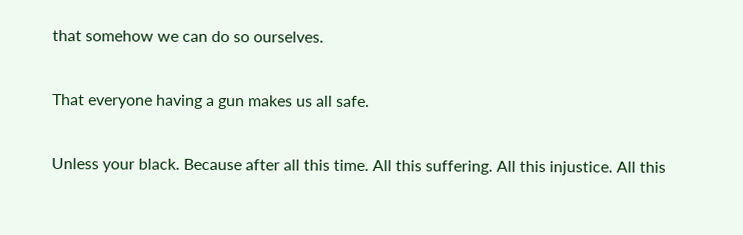that somehow we can do so ourselves.

That everyone having a gun makes us all safe.

Unless your black. Because after all this time. All this suffering. All this injustice. All this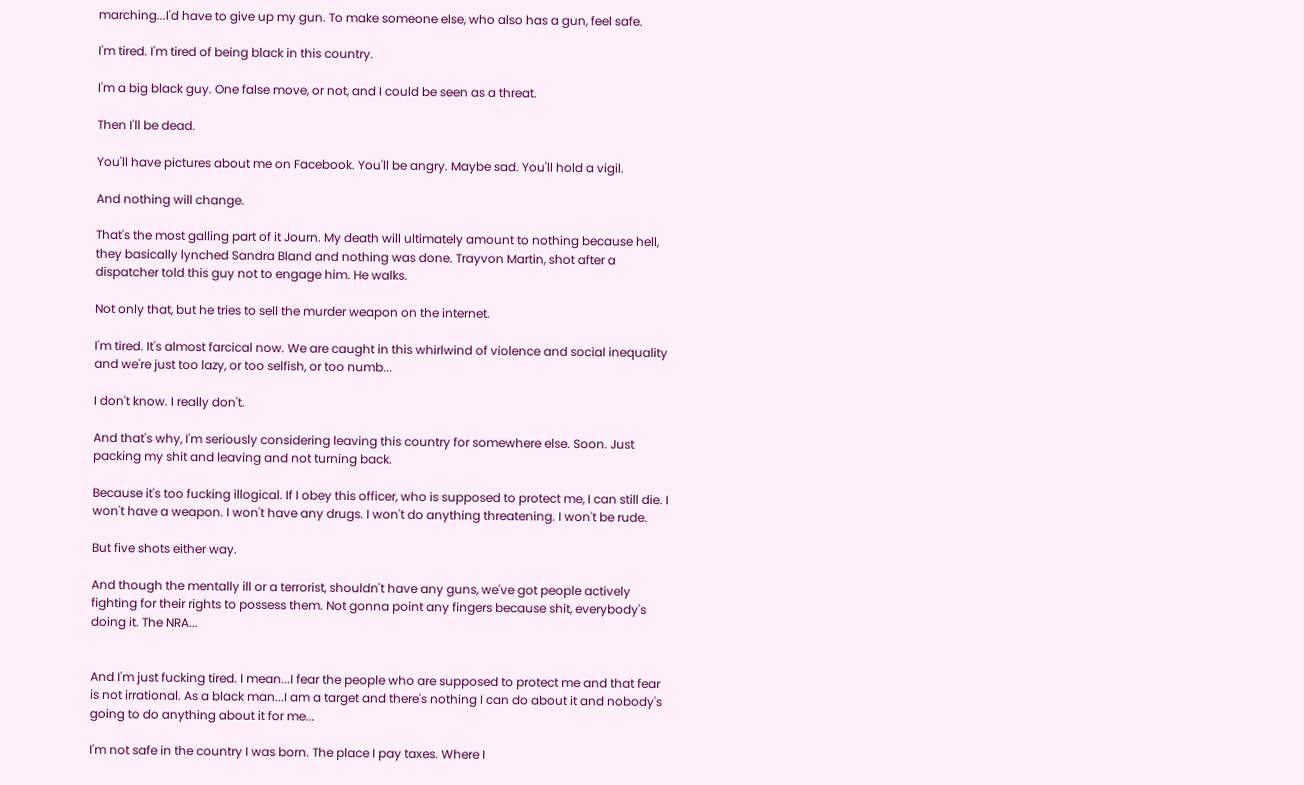marching...I'd have to give up my gun. To make someone else, who also has a gun, feel safe.

I'm tired. I'm tired of being black in this country.

I'm a big black guy. One false move, or not, and I could be seen as a threat.

Then I'll be dead.

You'll have pictures about me on Facebook. You'll be angry. Maybe sad. You'll hold a vigil.

And nothing will change.

That's the most galling part of it Journ. My death will ultimately amount to nothing because hell, they basically lynched Sandra Bland and nothing was done. Trayvon Martin, shot after a dispatcher told this guy not to engage him. He walks.

Not only that, but he tries to sell the murder weapon on the internet.

I'm tired. It's almost farcical now. We are caught in this whirlwind of violence and social inequality and we're just too lazy, or too selfish, or too numb...

I don't know. I really don't.

And that's why, I'm seriously considering leaving this country for somewhere else. Soon. Just packing my shit and leaving and not turning back.

Because it's too fucking illogical. If I obey this officer, who is supposed to protect me, I can still die. I won't have a weapon. I won't have any drugs. I won't do anything threatening. I won't be rude.

But five shots either way.

And though the mentally ill or a terrorist, shouldn't have any guns, we've got people actively fighting for their rights to possess them. Not gonna point any fingers because shit, everybody's doing it. The NRA...


And I'm just fucking tired. I mean...I fear the people who are supposed to protect me and that fear is not irrational. As a black man...I am a target and there's nothing I can do about it and nobody's going to do anything about it for me...

I'm not safe in the country I was born. The place I pay taxes. Where I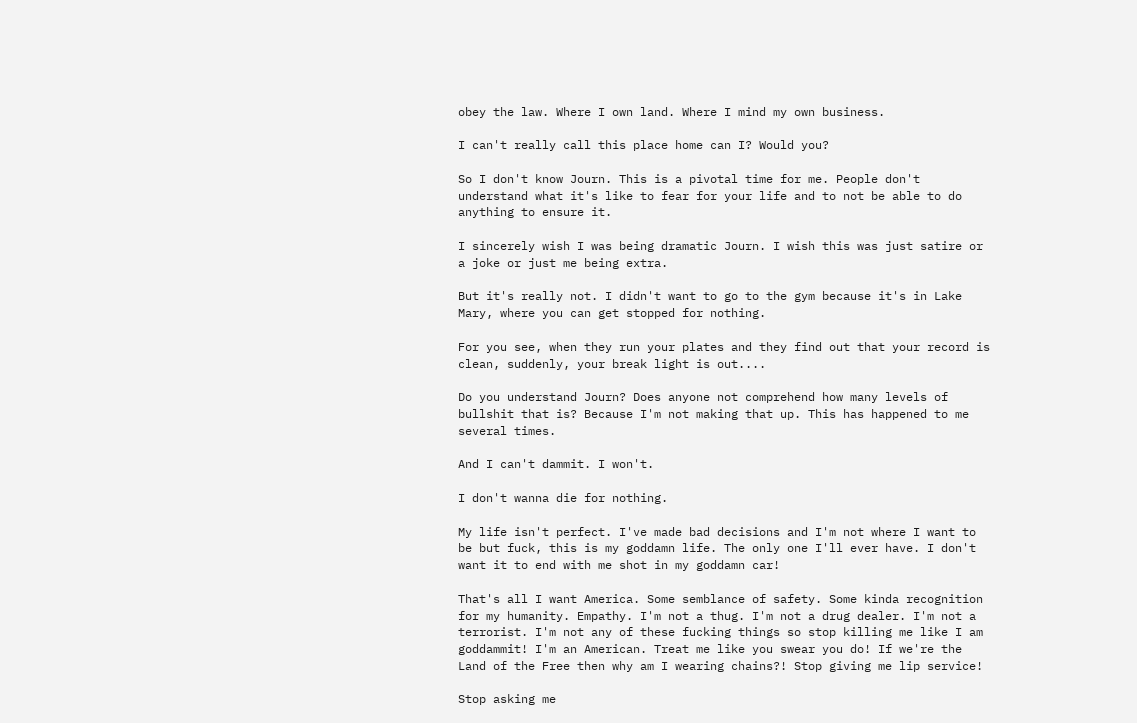obey the law. Where I own land. Where I mind my own business.

I can't really call this place home can I? Would you?

So I don't know Journ. This is a pivotal time for me. People don't understand what it's like to fear for your life and to not be able to do anything to ensure it.

I sincerely wish I was being dramatic Journ. I wish this was just satire or a joke or just me being extra.

But it's really not. I didn't want to go to the gym because it's in Lake Mary, where you can get stopped for nothing.

For you see, when they run your plates and they find out that your record is clean, suddenly, your break light is out....

Do you understand Journ? Does anyone not comprehend how many levels of bullshit that is? Because I'm not making that up. This has happened to me several times.

And I can't dammit. I won't.

I don't wanna die for nothing.

My life isn't perfect. I've made bad decisions and I'm not where I want to be but fuck, this is my goddamn life. The only one I'll ever have. I don't want it to end with me shot in my goddamn car!

That's all I want America. Some semblance of safety. Some kinda recognition for my humanity. Empathy. I'm not a thug. I'm not a drug dealer. I'm not a terrorist. I'm not any of these fucking things so stop killing me like I am goddammit! I'm an American. Treat me like you swear you do! If we're the Land of the Free then why am I wearing chains?! Stop giving me lip service!

Stop asking me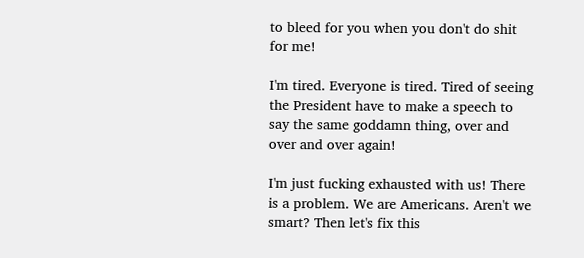to bleed for you when you don't do shit for me!

I'm tired. Everyone is tired. Tired of seeing the President have to make a speech to say the same goddamn thing, over and over and over again!

I'm just fucking exhausted with us! There is a problem. We are Americans. Aren't we smart? Then let's fix this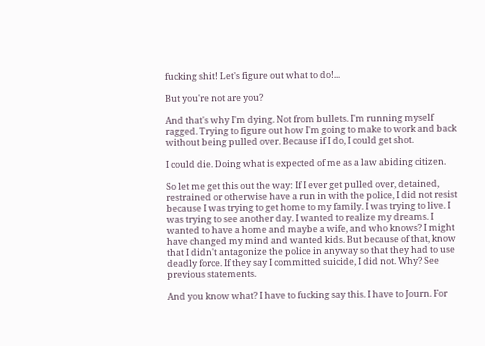fucking shit! Let's figure out what to do!...

But you're not are you?

And that's why I'm dying. Not from bullets. I'm running myself ragged. Trying to figure out how I'm going to make to work and back without being pulled over. Because if I do, I could get shot.

I could die. Doing what is expected of me as a law abiding citizen.

So let me get this out the way: If I ever get pulled over, detained, restrained or otherwise have a run in with the police, I did not resist because I was trying to get home to my family. I was trying to live. I was trying to see another day. I wanted to realize my dreams. I wanted to have a home and maybe a wife, and who knows? I might have changed my mind and wanted kids. But because of that, know that I didn't antagonize the police in anyway so that they had to use deadly force. If they say I committed suicide, I did not. Why? See previous statements.

And you know what? I have to fucking say this. I have to Journ. For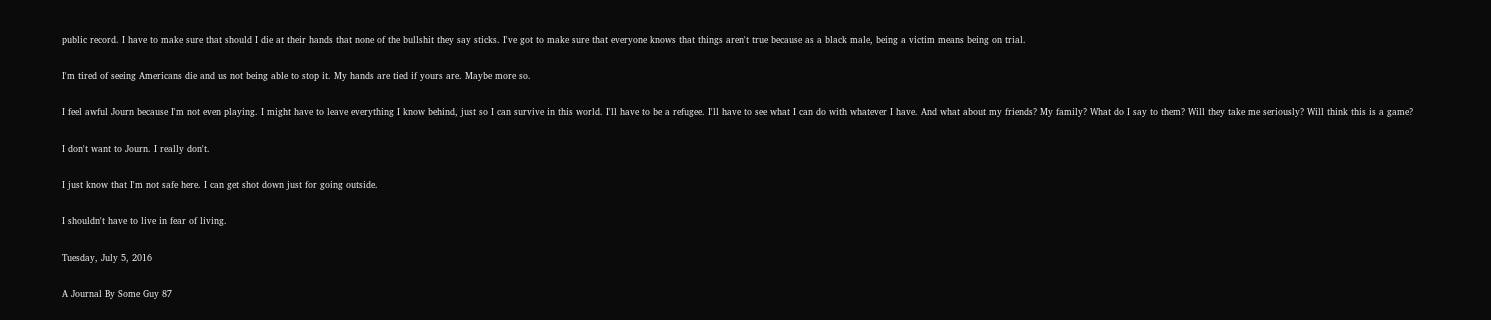public record. I have to make sure that should I die at their hands that none of the bullshit they say sticks. I've got to make sure that everyone knows that things aren't true because as a black male, being a victim means being on trial.

I'm tired of seeing Americans die and us not being able to stop it. My hands are tied if yours are. Maybe more so.

I feel awful Journ because I'm not even playing. I might have to leave everything I know behind, just so I can survive in this world. I'll have to be a refugee. I'll have to see what I can do with whatever I have. And what about my friends? My family? What do I say to them? Will they take me seriously? Will think this is a game?

I don't want to Journ. I really don't.

I just know that I'm not safe here. I can get shot down just for going outside.

I shouldn't have to live in fear of living.

Tuesday, July 5, 2016

A Journal By Some Guy 87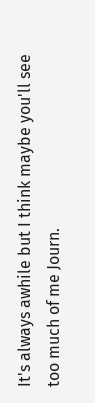It's always awhile but I think maybe you'll see too much of me Journ.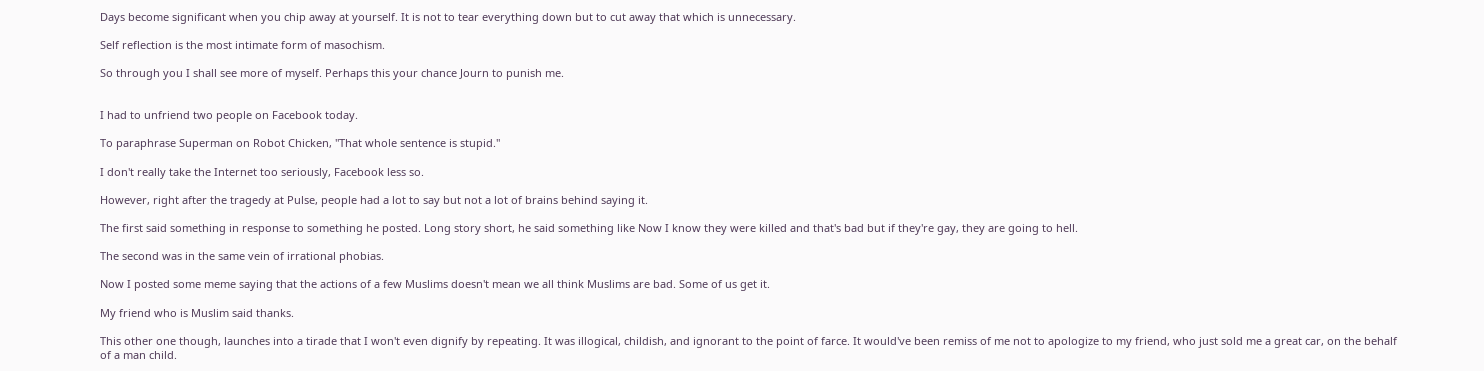Days become significant when you chip away at yourself. It is not to tear everything down but to cut away that which is unnecessary.

Self reflection is the most intimate form of masochism.

So through you I shall see more of myself. Perhaps this your chance Journ to punish me.


I had to unfriend two people on Facebook today.

To paraphrase Superman on Robot Chicken, "That whole sentence is stupid."

I don't really take the Internet too seriously, Facebook less so.

However, right after the tragedy at Pulse, people had a lot to say but not a lot of brains behind saying it.

The first said something in response to something he posted. Long story short, he said something like Now I know they were killed and that's bad but if they're gay, they are going to hell.

The second was in the same vein of irrational phobias.

Now I posted some meme saying that the actions of a few Muslims doesn't mean we all think Muslims are bad. Some of us get it.

My friend who is Muslim said thanks.

This other one though, launches into a tirade that I won't even dignify by repeating. It was illogical, childish, and ignorant to the point of farce. It would've been remiss of me not to apologize to my friend, who just sold me a great car, on the behalf of a man child.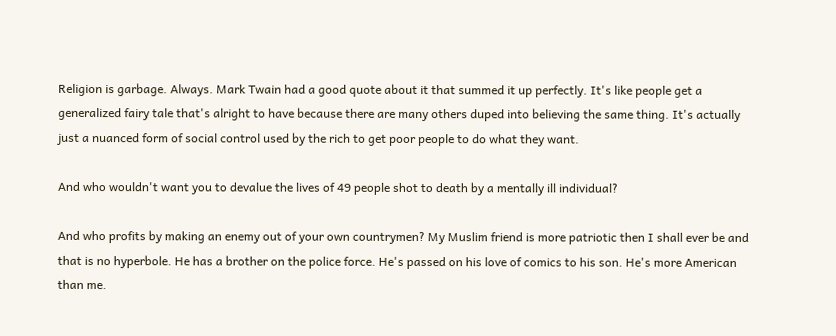Religion is garbage. Always. Mark Twain had a good quote about it that summed it up perfectly. It's like people get a generalized fairy tale that's alright to have because there are many others duped into believing the same thing. It's actually just a nuanced form of social control used by the rich to get poor people to do what they want.

And who wouldn't want you to devalue the lives of 49 people shot to death by a mentally ill individual?

And who profits by making an enemy out of your own countrymen? My Muslim friend is more patriotic then I shall ever be and that is no hyperbole. He has a brother on the police force. He's passed on his love of comics to his son. He's more American than me.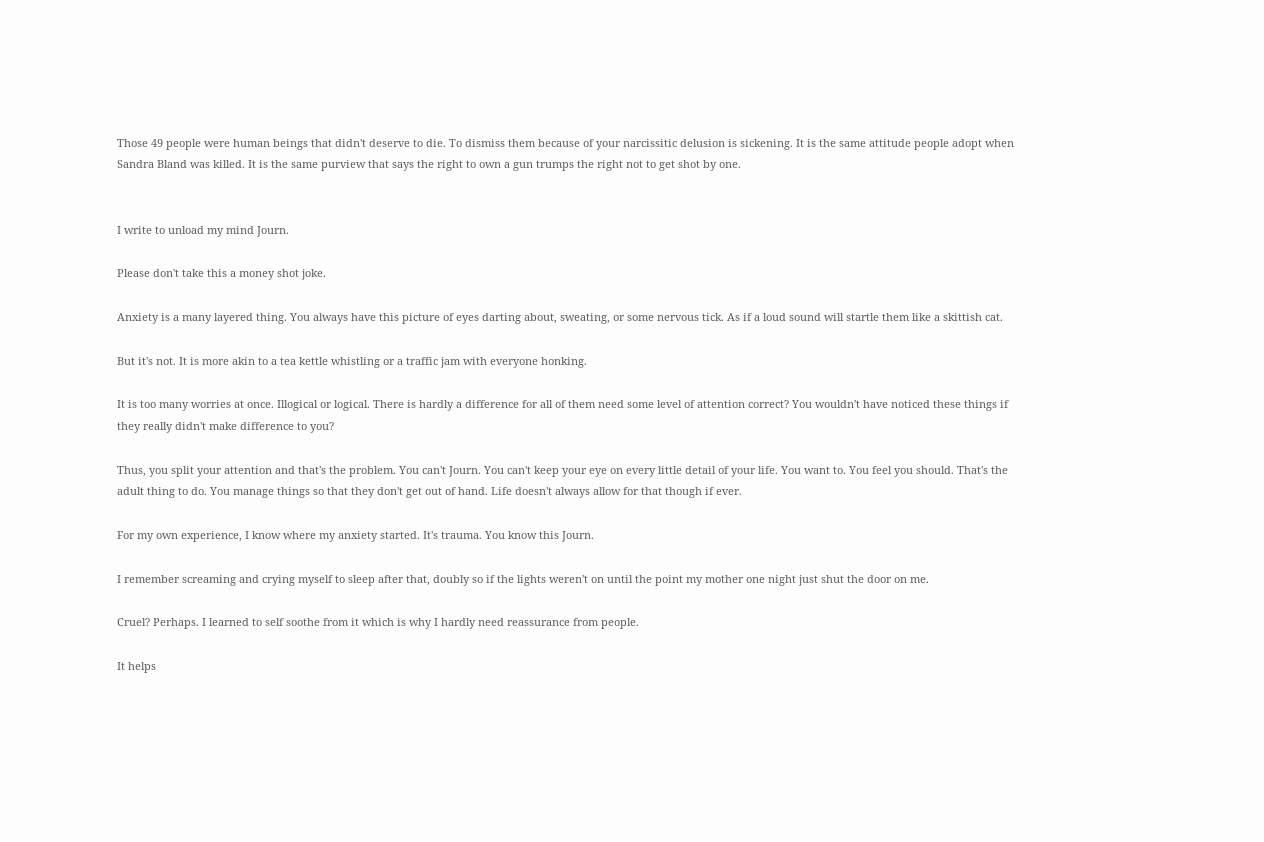Those 49 people were human beings that didn't deserve to die. To dismiss them because of your narcissitic delusion is sickening. It is the same attitude people adopt when Sandra Bland was killed. It is the same purview that says the right to own a gun trumps the right not to get shot by one.


I write to unload my mind Journ.

Please don't take this a money shot joke.

Anxiety is a many layered thing. You always have this picture of eyes darting about, sweating, or some nervous tick. As if a loud sound will startle them like a skittish cat.

But it's not. It is more akin to a tea kettle whistling or a traffic jam with everyone honking.

It is too many worries at once. Illogical or logical. There is hardly a difference for all of them need some level of attention correct? You wouldn't have noticed these things if they really didn't make difference to you?

Thus, you split your attention and that's the problem. You can't Journ. You can't keep your eye on every little detail of your life. You want to. You feel you should. That's the adult thing to do. You manage things so that they don't get out of hand. Life doesn't always allow for that though if ever.

For my own experience, I know where my anxiety started. It's trauma. You know this Journ.

I remember screaming and crying myself to sleep after that, doubly so if the lights weren't on until the point my mother one night just shut the door on me.

Cruel? Perhaps. I learned to self soothe from it which is why I hardly need reassurance from people.

It helps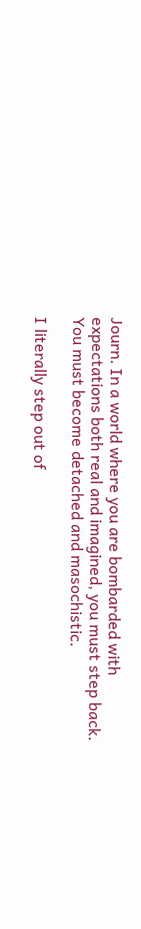Journ. In a world where you are bombarded with expectations both real and imagined, you must step back. You must become detached and masochistic.

I literally step out of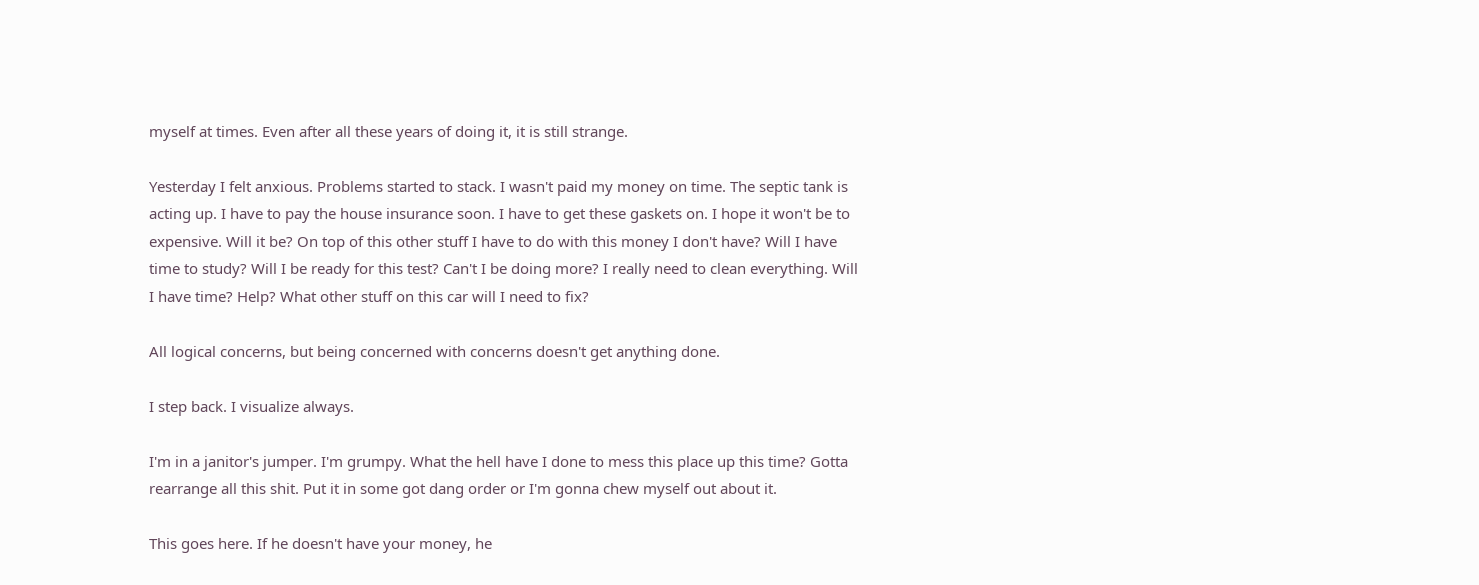myself at times. Even after all these years of doing it, it is still strange.

Yesterday I felt anxious. Problems started to stack. I wasn't paid my money on time. The septic tank is acting up. I have to pay the house insurance soon. I have to get these gaskets on. I hope it won't be to expensive. Will it be? On top of this other stuff I have to do with this money I don't have? Will I have time to study? Will I be ready for this test? Can't I be doing more? I really need to clean everything. Will I have time? Help? What other stuff on this car will I need to fix?

All logical concerns, but being concerned with concerns doesn't get anything done.

I step back. I visualize always.

I'm in a janitor's jumper. I'm grumpy. What the hell have I done to mess this place up this time? Gotta rearrange all this shit. Put it in some got dang order or I'm gonna chew myself out about it.

This goes here. If he doesn't have your money, he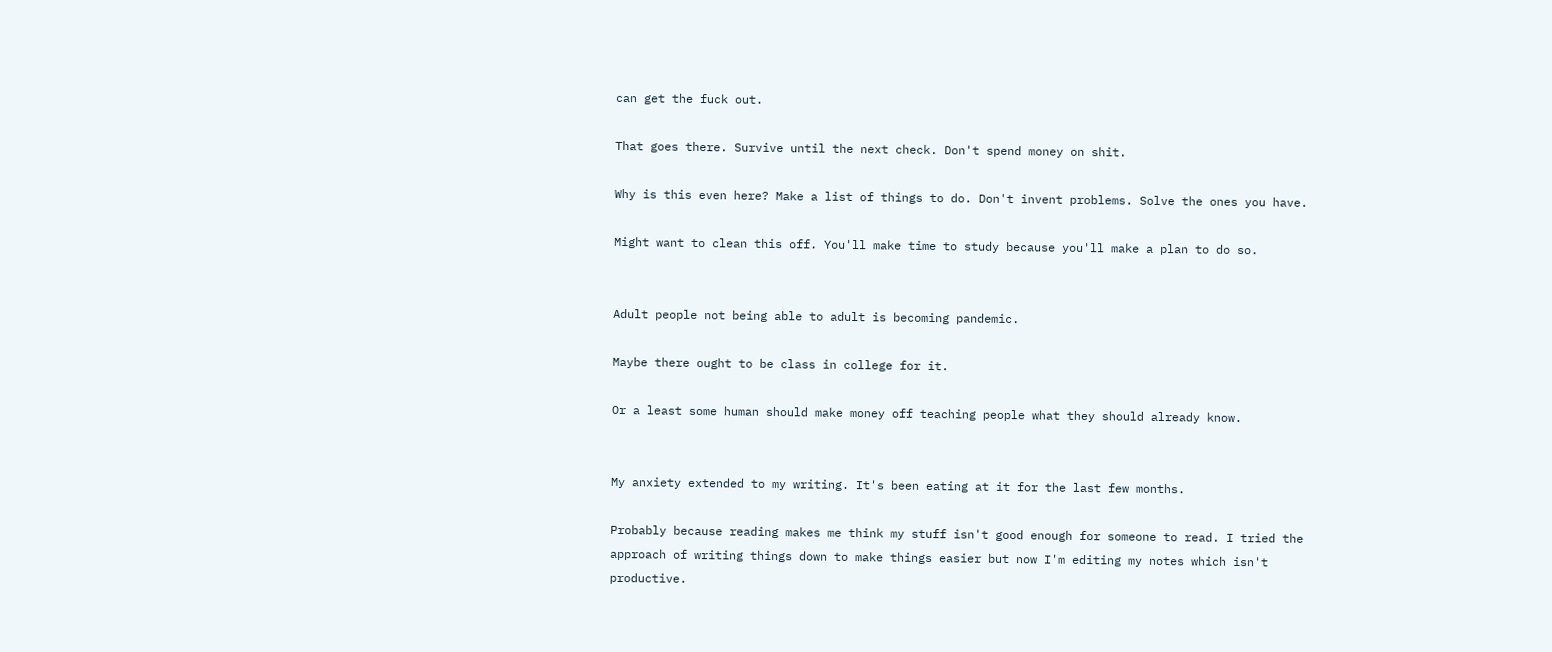can get the fuck out.

That goes there. Survive until the next check. Don't spend money on shit.

Why is this even here? Make a list of things to do. Don't invent problems. Solve the ones you have.

Might want to clean this off. You'll make time to study because you'll make a plan to do so.


Adult people not being able to adult is becoming pandemic.

Maybe there ought to be class in college for it.

Or a least some human should make money off teaching people what they should already know.


My anxiety extended to my writing. It's been eating at it for the last few months.

Probably because reading makes me think my stuff isn't good enough for someone to read. I tried the approach of writing things down to make things easier but now I'm editing my notes which isn't productive.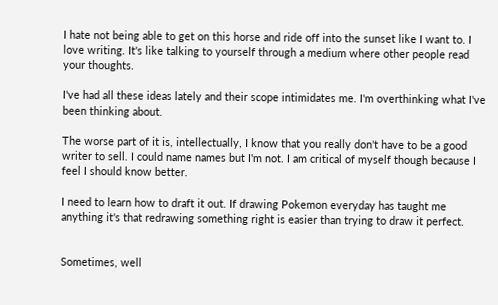I hate not being able to get on this horse and ride off into the sunset like I want to. I love writing. It's like talking to yourself through a medium where other people read your thoughts.

I've had all these ideas lately and their scope intimidates me. I'm overthinking what I've been thinking about.

The worse part of it is, intellectually, I know that you really don't have to be a good writer to sell. I could name names but I'm not. I am critical of myself though because I feel I should know better.

I need to learn how to draft it out. If drawing Pokemon everyday has taught me anything it's that redrawing something right is easier than trying to draw it perfect.


Sometimes, well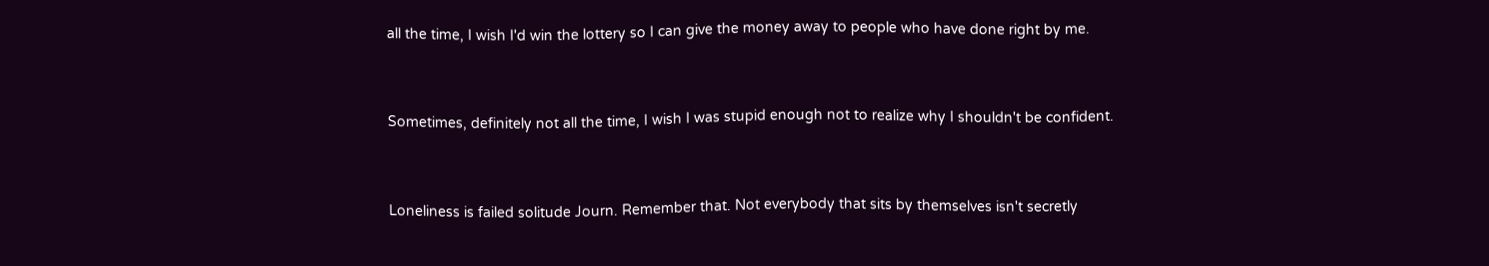all the time, I wish I'd win the lottery so I can give the money away to people who have done right by me.


Sometimes, definitely not all the time, I wish I was stupid enough not to realize why I shouldn't be confident.


Loneliness is failed solitude Journ. Remember that. Not everybody that sits by themselves isn't secretly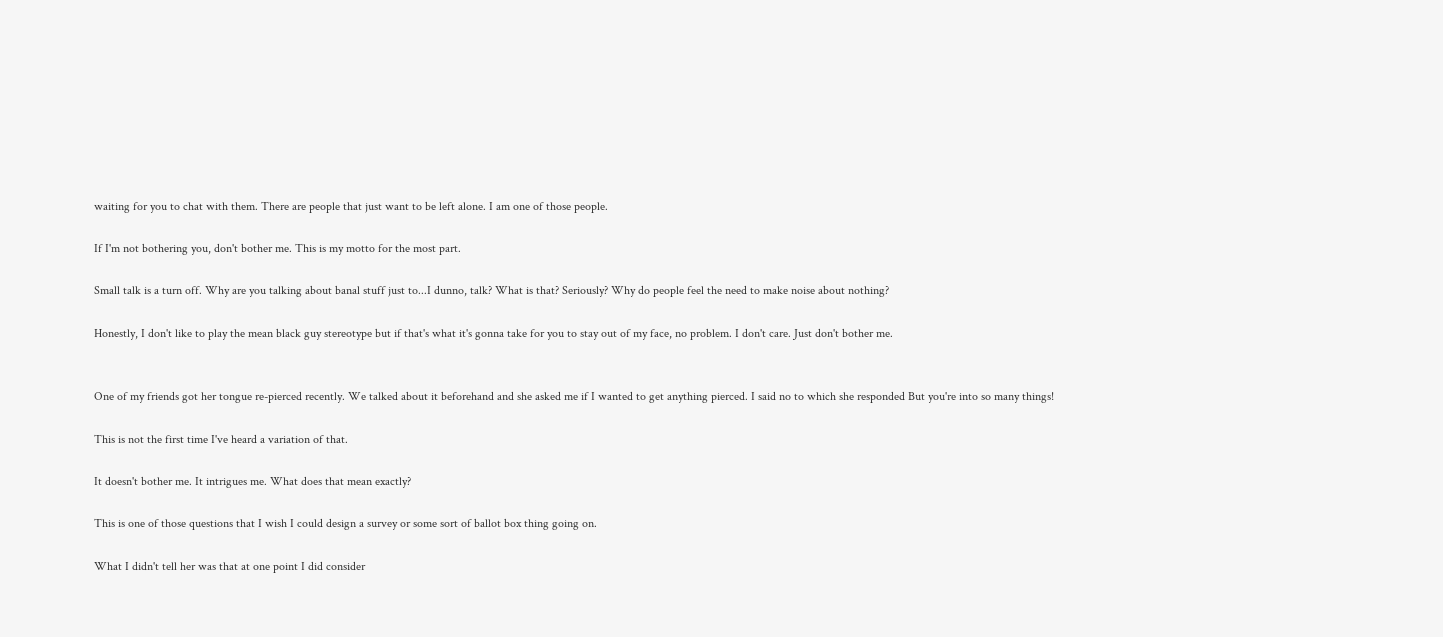waiting for you to chat with them. There are people that just want to be left alone. I am one of those people.

If I'm not bothering you, don't bother me. This is my motto for the most part.

Small talk is a turn off. Why are you talking about banal stuff just to...I dunno, talk? What is that? Seriously? Why do people feel the need to make noise about nothing?

Honestly, I don't like to play the mean black guy stereotype but if that's what it's gonna take for you to stay out of my face, no problem. I don't care. Just don't bother me.


One of my friends got her tongue re-pierced recently. We talked about it beforehand and she asked me if I wanted to get anything pierced. I said no to which she responded But you're into so many things!

This is not the first time I've heard a variation of that.

It doesn't bother me. It intrigues me. What does that mean exactly?

This is one of those questions that I wish I could design a survey or some sort of ballot box thing going on.

What I didn't tell her was that at one point I did consider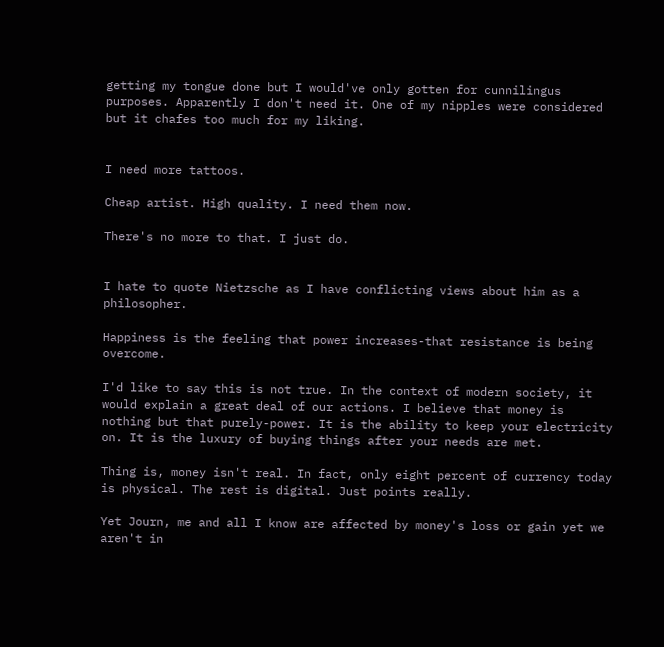getting my tongue done but I would've only gotten for cunnilingus purposes. Apparently I don't need it. One of my nipples were considered but it chafes too much for my liking.


I need more tattoos.

Cheap artist. High quality. I need them now.

There's no more to that. I just do.


I hate to quote Nietzsche as I have conflicting views about him as a philosopher.

Happiness is the feeling that power increases-that resistance is being overcome.

I'd like to say this is not true. In the context of modern society, it would explain a great deal of our actions. I believe that money is nothing but that purely-power. It is the ability to keep your electricity on. It is the luxury of buying things after your needs are met.

Thing is, money isn't real. In fact, only eight percent of currency today is physical. The rest is digital. Just points really.

Yet Journ, me and all I know are affected by money's loss or gain yet we aren't in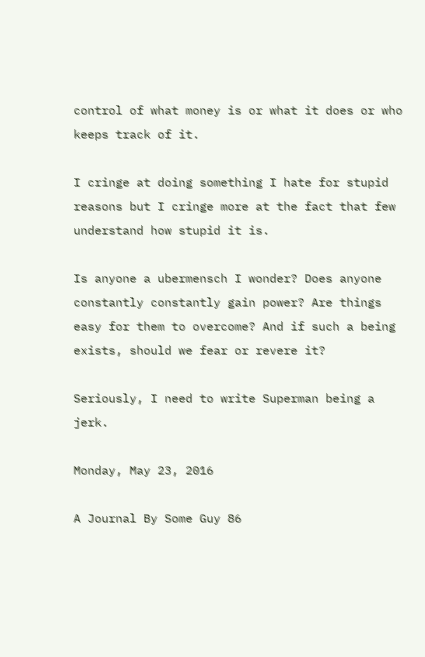control of what money is or what it does or who keeps track of it.

I cringe at doing something I hate for stupid reasons but I cringe more at the fact that few understand how stupid it is.

Is anyone a ubermensch I wonder? Does anyone constantly constantly gain power? Are things easy for them to overcome? And if such a being exists, should we fear or revere it?

Seriously, I need to write Superman being a jerk.

Monday, May 23, 2016

A Journal By Some Guy 86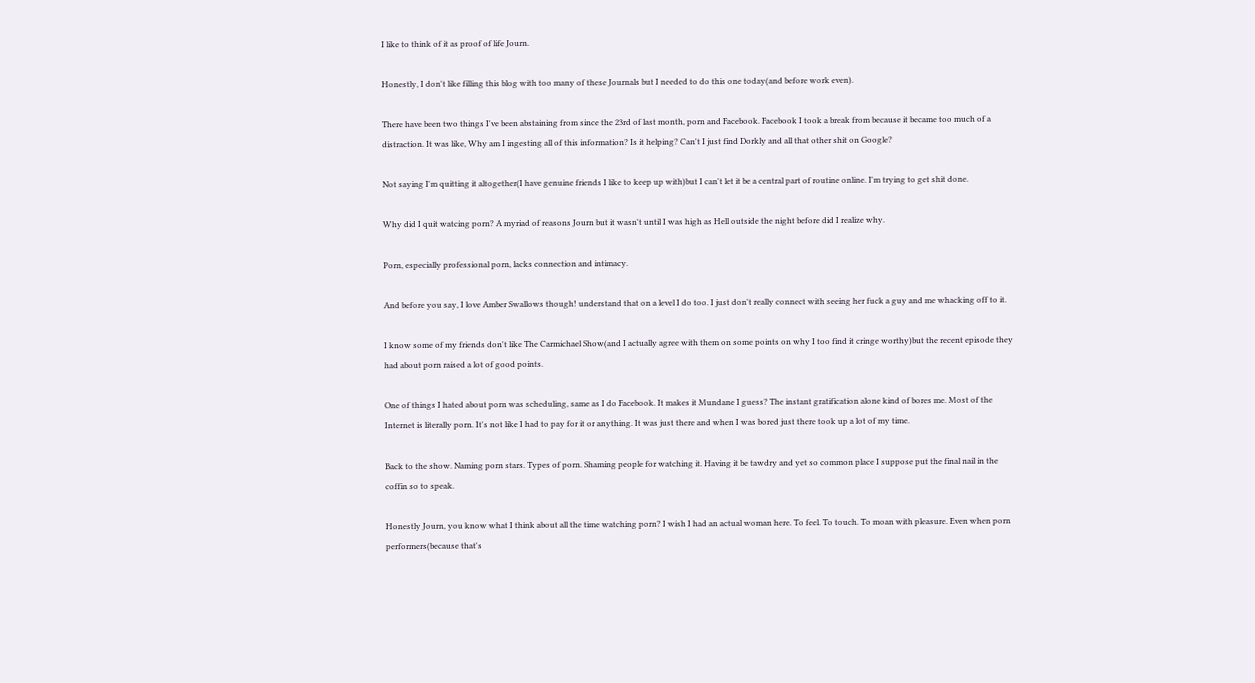I like to think of it as proof of life Journ.

Honestly, I don't like filling this blog with too many of these Journals but I needed to do this one today(and before work even).

There have been two things I've been abstaining from since the 23rd of last month, porn and Facebook. Facebook I took a break from because it became too much of a distraction. It was like, Why am I ingesting all of this information? Is it helping? Can't I just find Dorkly and all that other shit on Google?

Not saying I'm quitting it altogether(I have genuine friends I like to keep up with)but I can't let it be a central part of routine online. I'm trying to get shit done.

Why did I quit watcing porn? A myriad of reasons Journ but it wasn't until I was high as Hell outside the night before did I realize why.

Porn, especially professional porn, lacks connection and intimacy.

And before you say, I love Amber Swallows though! understand that on a level I do too. I just don't really connect with seeing her fuck a guy and me whacking off to it.

I know some of my friends don't like The Carmichael Show(and I actually agree with them on some points on why I too find it cringe worthy)but the recent episode they had about porn raised a lot of good points.

One of things I hated about porn was scheduling, same as I do Facebook. It makes it Mundane I guess? The instant gratification alone kind of bores me. Most of the Internet is literally porn. It's not like I had to pay for it or anything. It was just there and when I was bored just there took up a lot of my time.

Back to the show. Naming porn stars. Types of porn. Shaming people for watching it. Having it be tawdry and yet so common place I suppose put the final nail in the coffin so to speak.

Honestly Journ, you know what I think about all the time watching porn? I wish I had an actual woman here. To feel. To touch. To moan with pleasure. Even when porn performers(because that's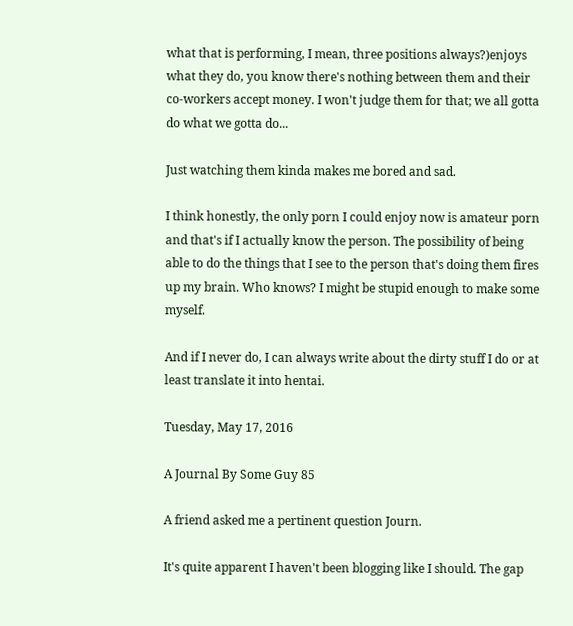what that is performing, I mean, three positions always?)enjoys what they do, you know there's nothing between them and their co-workers accept money. I won't judge them for that; we all gotta do what we gotta do...

Just watching them kinda makes me bored and sad.

I think honestly, the only porn I could enjoy now is amateur porn and that's if I actually know the person. The possibility of being able to do the things that I see to the person that's doing them fires up my brain. Who knows? I might be stupid enough to make some myself.

And if I never do, I can always write about the dirty stuff I do or at least translate it into hentai.

Tuesday, May 17, 2016

A Journal By Some Guy 85

A friend asked me a pertinent question Journ.

It's quite apparent I haven't been blogging like I should. The gap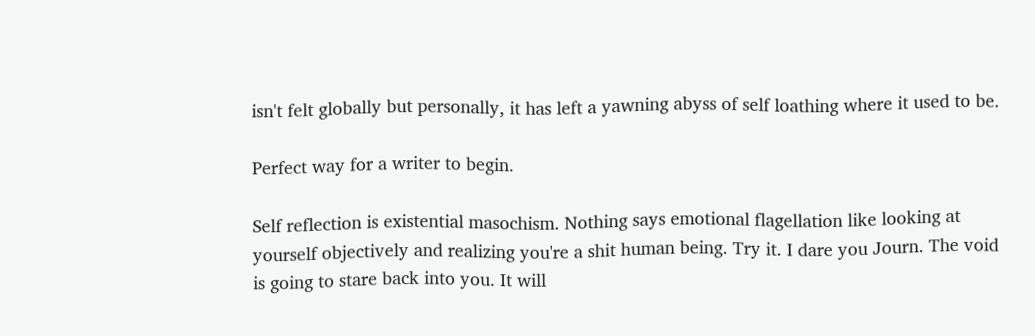isn't felt globally but personally, it has left a yawning abyss of self loathing where it used to be.

Perfect way for a writer to begin.

Self reflection is existential masochism. Nothing says emotional flagellation like looking at yourself objectively and realizing you're a shit human being. Try it. I dare you Journ. The void is going to stare back into you. It will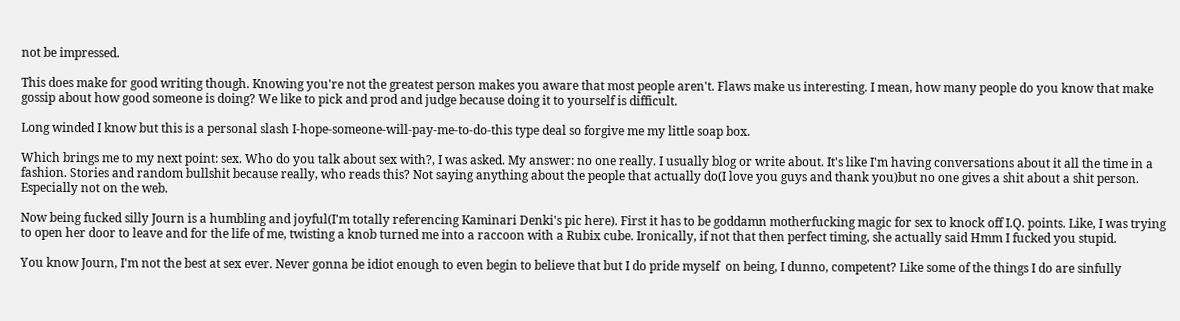not be impressed.

This does make for good writing though. Knowing you're not the greatest person makes you aware that most people aren't. Flaws make us interesting. I mean, how many people do you know that make gossip about how good someone is doing? We like to pick and prod and judge because doing it to yourself is difficult.

Long winded I know but this is a personal slash I-hope-someone-will-pay-me-to-do-this type deal so forgive me my little soap box.

Which brings me to my next point: sex. Who do you talk about sex with?, I was asked. My answer: no one really. I usually blog or write about. It's like I'm having conversations about it all the time in a fashion. Stories and random bullshit because really, who reads this? Not saying anything about the people that actually do(I love you guys and thank you)but no one gives a shit about a shit person. Especially not on the web.

Now being fucked silly Journ is a humbling and joyful(I'm totally referencing Kaminari Denki's pic here). First it has to be goddamn motherfucking magic for sex to knock off I.Q. points. Like, I was trying to open her door to leave and for the life of me, twisting a knob turned me into a raccoon with a Rubix cube. Ironically, if not that then perfect timing, she actually said Hmm I fucked you stupid.

You know Journ, I'm not the best at sex ever. Never gonna be idiot enough to even begin to believe that but I do pride myself  on being, I dunno, competent? Like some of the things I do are sinfully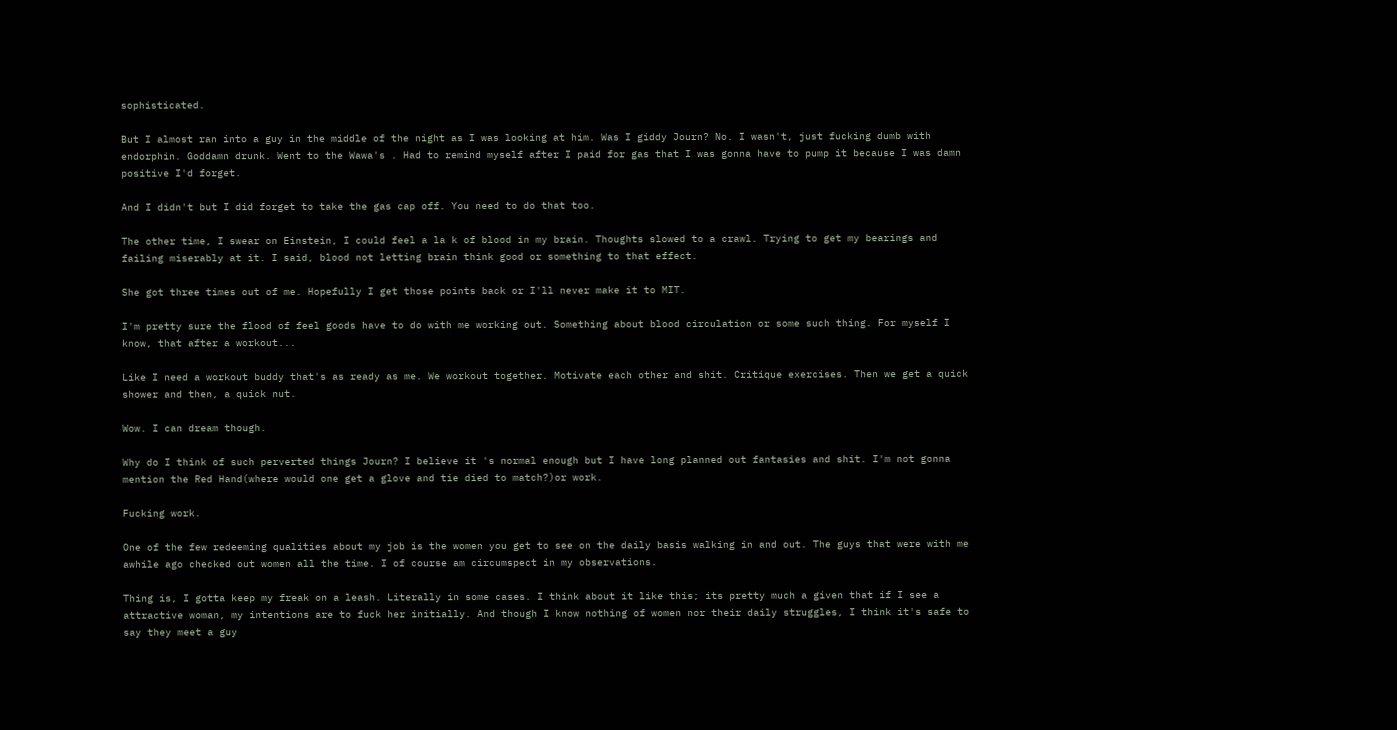sophisticated.

But I almost ran into a guy in the middle of the night as I was looking at him. Was I giddy Journ? No. I wasn't, just fucking dumb with endorphin. Goddamn drunk. Went to the Wawa's . Had to remind myself after I paid for gas that I was gonna have to pump it because I was damn positive I'd forget.

And I didn't but I did forget to take the gas cap off. You need to do that too.

The other time, I swear on Einstein, I could feel a la k of blood in my brain. Thoughts slowed to a crawl. Trying to get my bearings and failing miserably at it. I said, blood not letting brain think good or something to that effect.

She got three times out of me. Hopefully I get those points back or I'll never make it to MIT.

I'm pretty sure the flood of feel goods have to do with me working out. Something about blood circulation or some such thing. For myself I know, that after a workout...

Like I need a workout buddy that's as ready as me. We workout together. Motivate each other and shit. Critique exercises. Then we get a quick shower and then, a quick nut.

Wow. I can dream though.

Why do I think of such perverted things Journ? I believe it 's normal enough but I have long planned out fantasies and shit. I'm not gonna mention the Red Hand(where would one get a glove and tie died to match?)or work.

Fucking work.

One of the few redeeming qualities about my job is the women you get to see on the daily basis walking in and out. The guys that were with me awhile ago checked out women all the time. I of course am circumspect in my observations.

Thing is, I gotta keep my freak on a leash. Literally in some cases. I think about it like this; its pretty much a given that if I see a attractive woman, my intentions are to fuck her initially. And though I know nothing of women nor their daily struggles, I think it's safe to say they meet a guy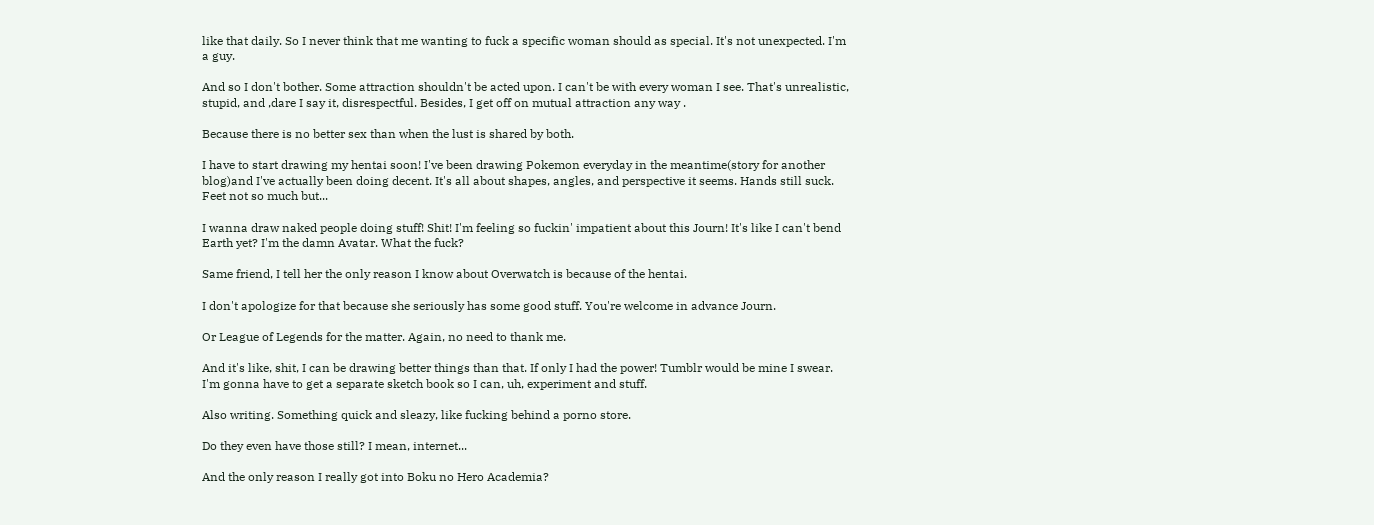like that daily. So I never think that me wanting to fuck a specific woman should as special. It's not unexpected. I'm a guy.

And so I don't bother. Some attraction shouldn't be acted upon. I can't be with every woman I see. That's unrealistic, stupid, and ,dare I say it, disrespectful. Besides, I get off on mutual attraction any way .

Because there is no better sex than when the lust is shared by both.

I have to start drawing my hentai soon! I've been drawing Pokemon everyday in the meantime(story for another blog)and I've actually been doing decent. It's all about shapes, angles, and perspective it seems. Hands still suck. Feet not so much but...

I wanna draw naked people doing stuff! Shit! I'm feeling so fuckin' impatient about this Journ! It's like I can't bend Earth yet? I'm the damn Avatar. What the fuck?

Same friend, I tell her the only reason I know about Overwatch is because of the hentai.

I don't apologize for that because she seriously has some good stuff. You're welcome in advance Journ.

Or League of Legends for the matter. Again, no need to thank me.

And it's like, shit, I can be drawing better things than that. If only I had the power! Tumblr would be mine I swear. I'm gonna have to get a separate sketch book so I can, uh, experiment and stuff.

Also writing. Something quick and sleazy, like fucking behind a porno store.

Do they even have those still? I mean, internet...

And the only reason I really got into Boku no Hero Academia?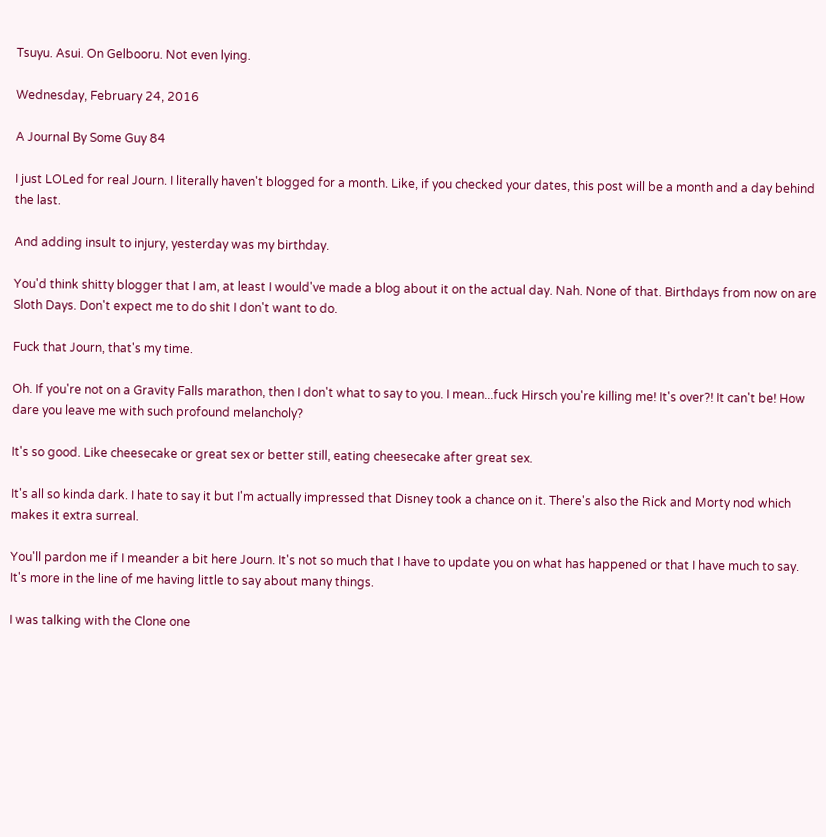Tsuyu. Asui. On Gelbooru. Not even lying.

Wednesday, February 24, 2016

A Journal By Some Guy 84

I just LOLed for real Journ. I literally haven't blogged for a month. Like, if you checked your dates, this post will be a month and a day behind the last.

And adding insult to injury, yesterday was my birthday.

You'd think shitty blogger that I am, at least I would've made a blog about it on the actual day. Nah. None of that. Birthdays from now on are Sloth Days. Don't expect me to do shit I don't want to do.

Fuck that Journ, that's my time.

Oh. If you're not on a Gravity Falls marathon, then I don't what to say to you. I mean...fuck Hirsch you're killing me! It's over?! It can't be! How dare you leave me with such profound melancholy?

It's so good. Like cheesecake or great sex or better still, eating cheesecake after great sex.

It's all so kinda dark. I hate to say it but I'm actually impressed that Disney took a chance on it. There's also the Rick and Morty nod which makes it extra surreal.

You'll pardon me if I meander a bit here Journ. It's not so much that I have to update you on what has happened or that I have much to say. It's more in the line of me having little to say about many things.

I was talking with the Clone one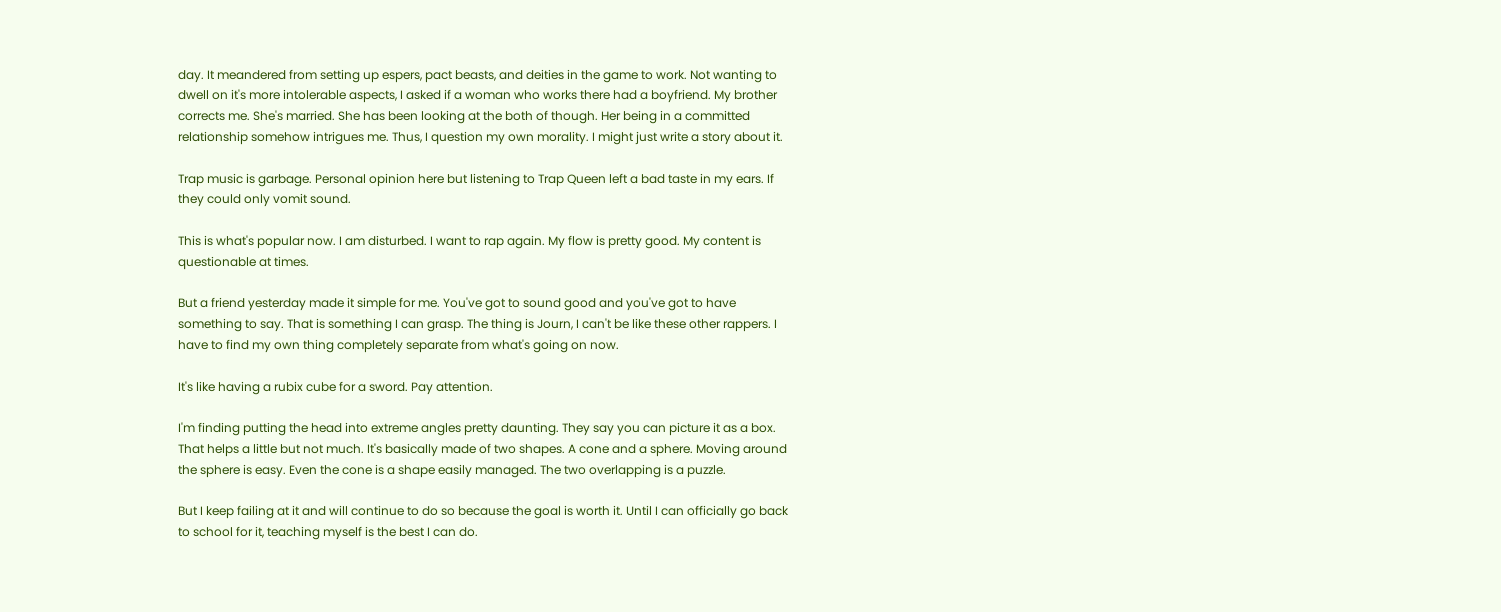day. It meandered from setting up espers, pact beasts, and deities in the game to work. Not wanting to dwell on it's more intolerable aspects, I asked if a woman who works there had a boyfriend. My brother corrects me. She's married. She has been looking at the both of though. Her being in a committed relationship somehow intrigues me. Thus, I question my own morality. I might just write a story about it.

Trap music is garbage. Personal opinion here but listening to Trap Queen left a bad taste in my ears. If they could only vomit sound.

This is what's popular now. I am disturbed. I want to rap again. My flow is pretty good. My content is questionable at times.

But a friend yesterday made it simple for me. You've got to sound good and you've got to have something to say. That is something I can grasp. The thing is Journ, I can't be like these other rappers. I have to find my own thing completely separate from what's going on now.

It's like having a rubix cube for a sword. Pay attention.

I'm finding putting the head into extreme angles pretty daunting. They say you can picture it as a box. That helps a little but not much. It's basically made of two shapes. A cone and a sphere. Moving around the sphere is easy. Even the cone is a shape easily managed. The two overlapping is a puzzle.

But I keep failing at it and will continue to do so because the goal is worth it. Until I can officially go back to school for it, teaching myself is the best I can do.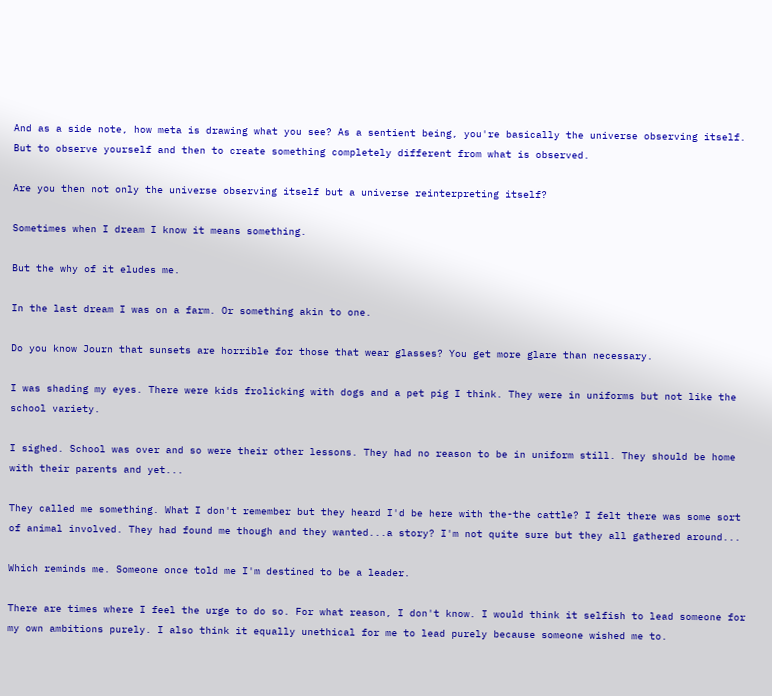And as a side note, how meta is drawing what you see? As a sentient being, you're basically the universe observing itself. But to observe yourself and then to create something completely different from what is observed.

Are you then not only the universe observing itself but a universe reinterpreting itself?

Sometimes when I dream I know it means something.

But the why of it eludes me.

In the last dream I was on a farm. Or something akin to one.

Do you know Journ that sunsets are horrible for those that wear glasses? You get more glare than necessary.

I was shading my eyes. There were kids frolicking with dogs and a pet pig I think. They were in uniforms but not like the school variety.

I sighed. School was over and so were their other lessons. They had no reason to be in uniform still. They should be home with their parents and yet...

They called me something. What I don't remember but they heard I'd be here with the-the cattle? I felt there was some sort of animal involved. They had found me though and they wanted...a story? I'm not quite sure but they all gathered around...

Which reminds me. Someone once told me I'm destined to be a leader.

There are times where I feel the urge to do so. For what reason, I don't know. I would think it selfish to lead someone for my own ambitions purely. I also think it equally unethical for me to lead purely because someone wished me to.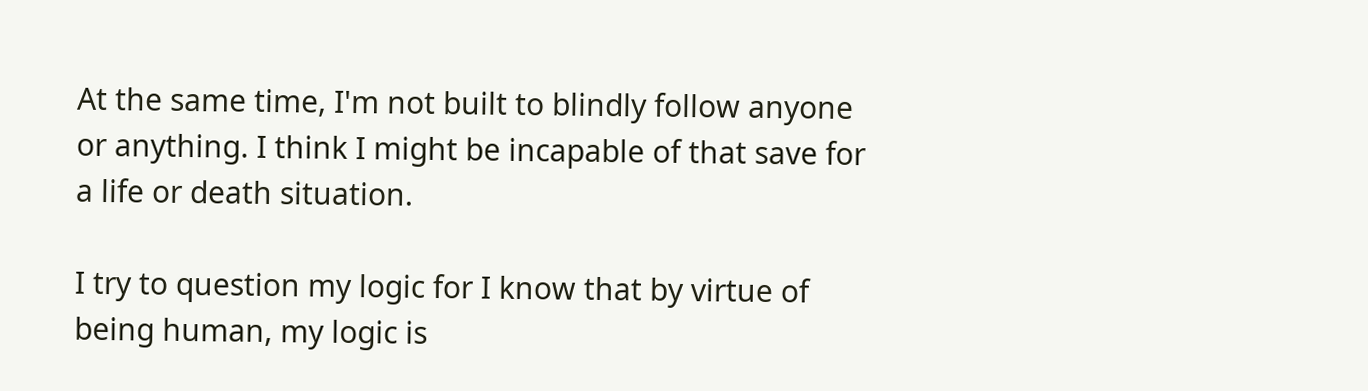At the same time, I'm not built to blindly follow anyone or anything. I think I might be incapable of that save for a life or death situation.

I try to question my logic for I know that by virtue of being human, my logic is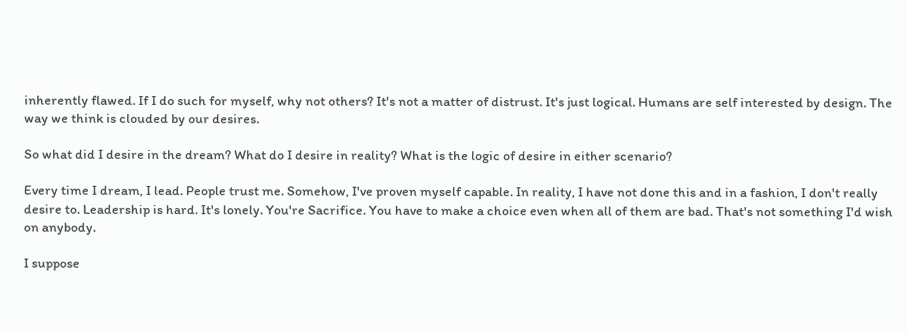inherently flawed. If I do such for myself, why not others? It's not a matter of distrust. It's just logical. Humans are self interested by design. The way we think is clouded by our desires.

So what did I desire in the dream? What do I desire in reality? What is the logic of desire in either scenario?

Every time I dream, I lead. People trust me. Somehow, I've proven myself capable. In reality, I have not done this and in a fashion, I don't really desire to. Leadership is hard. It's lonely. You're Sacrifice. You have to make a choice even when all of them are bad. That's not something I'd wish on anybody.

I suppose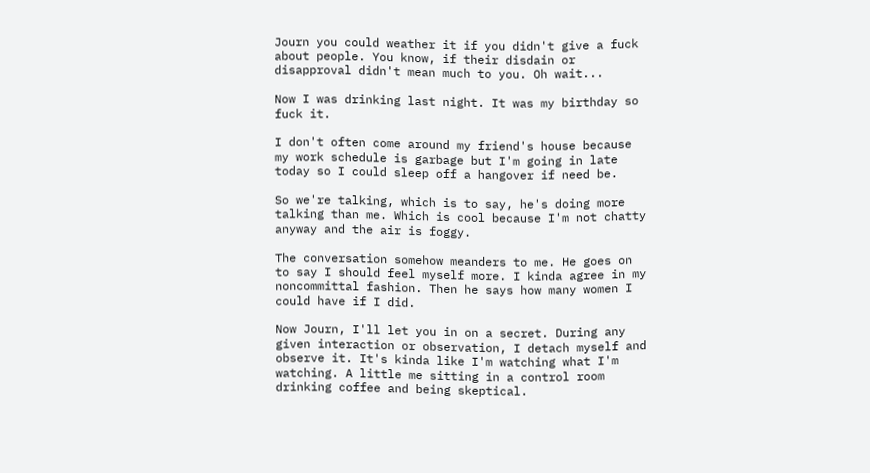Journ you could weather it if you didn't give a fuck about people. You know, if their disdain or disapproval didn't mean much to you. Oh wait...

Now I was drinking last night. It was my birthday so fuck it.

I don't often come around my friend's house because my work schedule is garbage but I'm going in late today so I could sleep off a hangover if need be.

So we're talking, which is to say, he's doing more talking than me. Which is cool because I'm not chatty anyway and the air is foggy.

The conversation somehow meanders to me. He goes on to say I should feel myself more. I kinda agree in my noncommittal fashion. Then he says how many women I could have if I did.

Now Journ, I'll let you in on a secret. During any given interaction or observation, I detach myself and observe it. It's kinda like I'm watching what I'm watching. A little me sitting in a control room drinking coffee and being skeptical.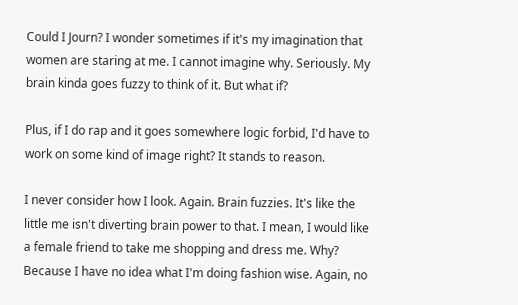Could I Journ? I wonder sometimes if it's my imagination that women are staring at me. I cannot imagine why. Seriously. My brain kinda goes fuzzy to think of it. But what if?

Plus, if I do rap and it goes somewhere logic forbid, I'd have to work on some kind of image right? It stands to reason.

I never consider how I look. Again. Brain fuzzies. It's like the little me isn't diverting brain power to that. I mean, I would like a female friend to take me shopping and dress me. Why? Because I have no idea what I'm doing fashion wise. Again, no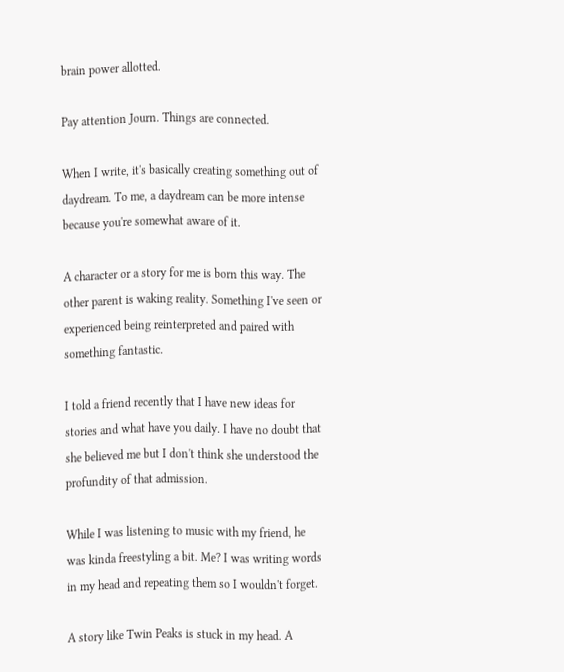brain power allotted.

Pay attention Journ. Things are connected.

When I write, it's basically creating something out of daydream. To me, a daydream can be more intense because you're somewhat aware of it.

A character or a story for me is born this way. The other parent is waking reality. Something I've seen or experienced being reinterpreted and paired with something fantastic.

I told a friend recently that I have new ideas for stories and what have you daily. I have no doubt that she believed me but I don't think she understood the profundity of that admission.

While I was listening to music with my friend, he was kinda freestyling a bit. Me? I was writing words in my head and repeating them so I wouldn't forget.

A story like Twin Peaks is stuck in my head. A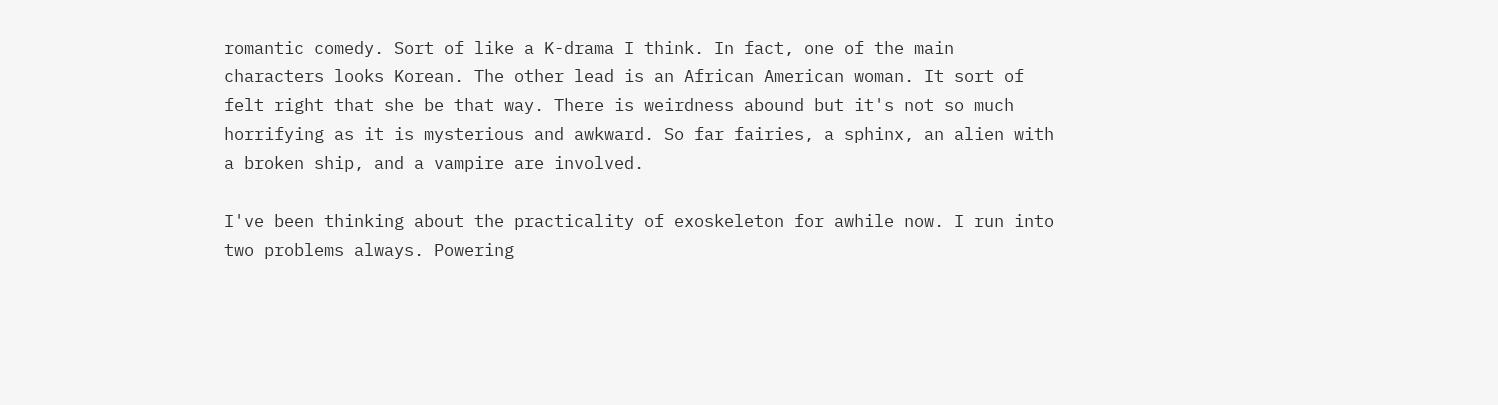romantic comedy. Sort of like a K-drama I think. In fact, one of the main characters looks Korean. The other lead is an African American woman. It sort of felt right that she be that way. There is weirdness abound but it's not so much horrifying as it is mysterious and awkward. So far fairies, a sphinx, an alien with a broken ship, and a vampire are involved.

I've been thinking about the practicality of exoskeleton for awhile now. I run into two problems always. Powering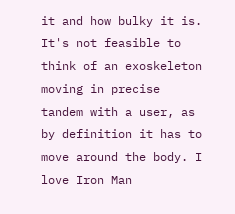it and how bulky it is. It's not feasible to think of an exoskeleton moving in precise tandem with a user, as by definition it has to move around the body. I love Iron Man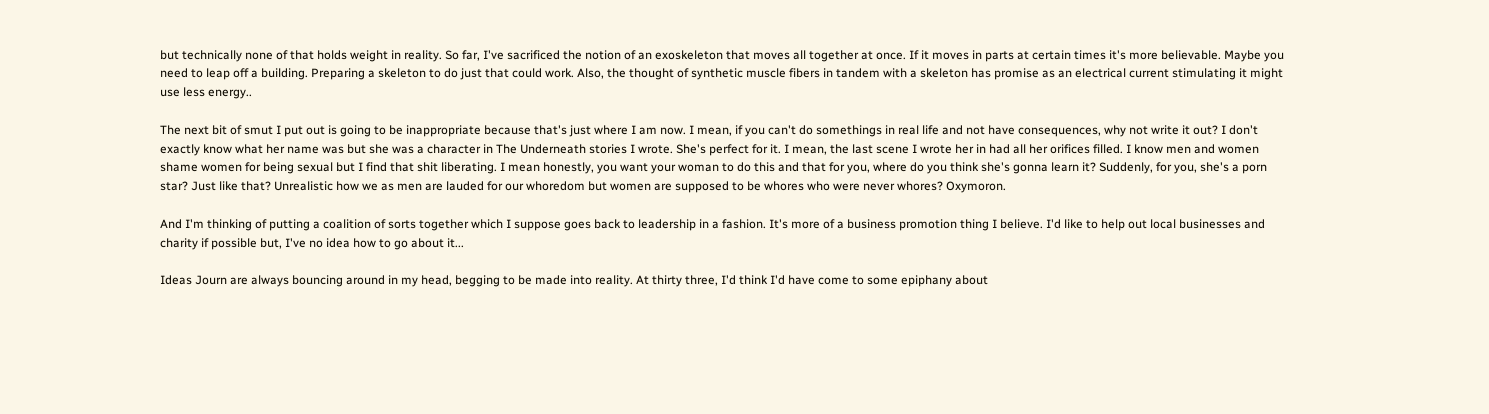but technically none of that holds weight in reality. So far, I've sacrificed the notion of an exoskeleton that moves all together at once. If it moves in parts at certain times it's more believable. Maybe you need to leap off a building. Preparing a skeleton to do just that could work. Also, the thought of synthetic muscle fibers in tandem with a skeleton has promise as an electrical current stimulating it might use less energy..

The next bit of smut I put out is going to be inappropriate because that's just where I am now. I mean, if you can't do somethings in real life and not have consequences, why not write it out? I don't exactly know what her name was but she was a character in The Underneath stories I wrote. She's perfect for it. I mean, the last scene I wrote her in had all her orifices filled. I know men and women shame women for being sexual but I find that shit liberating. I mean honestly, you want your woman to do this and that for you, where do you think she's gonna learn it? Suddenly, for you, she's a porn star? Just like that? Unrealistic how we as men are lauded for our whoredom but women are supposed to be whores who were never whores? Oxymoron.

And I'm thinking of putting a coalition of sorts together which I suppose goes back to leadership in a fashion. It's more of a business promotion thing I believe. I'd like to help out local businesses and charity if possible but, I've no idea how to go about it...

Ideas Journ are always bouncing around in my head, begging to be made into reality. At thirty three, I'd think I'd have come to some epiphany about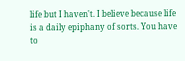life but I haven't. I believe because life is a daily epiphany of sorts. You have to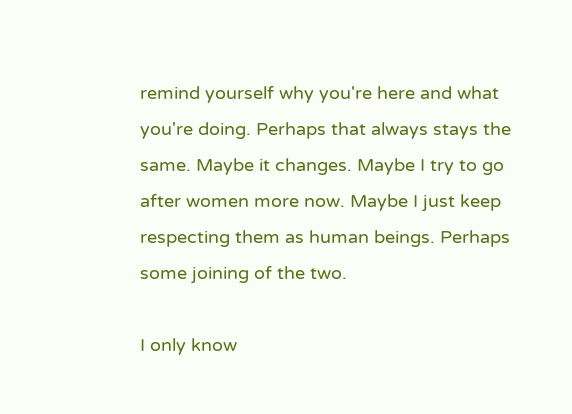remind yourself why you're here and what you're doing. Perhaps that always stays the same. Maybe it changes. Maybe I try to go after women more now. Maybe I just keep respecting them as human beings. Perhaps some joining of the two.

I only know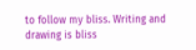to follow my bliss. Writing and drawing is bliss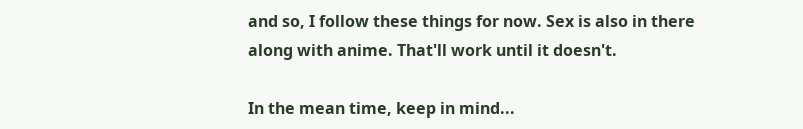and so, I follow these things for now. Sex is also in there along with anime. That'll work until it doesn't.

In the mean time, keep in mind...